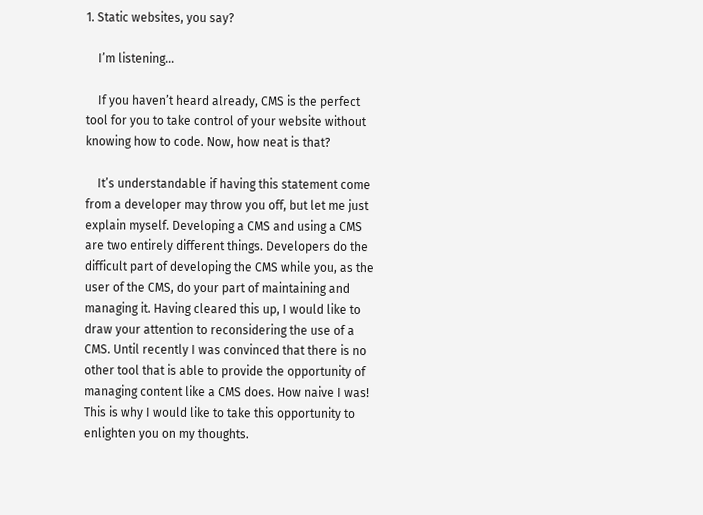1. Static websites, you say?

    I’m listening…

    If you haven’t heard already, CMS is the perfect tool for you to take control of your website without knowing how to code. Now, how neat is that?

    It’s understandable if having this statement come from a developer may throw you off, but let me just explain myself. Developing a CMS and using a CMS are two entirely different things. Developers do the difficult part of developing the CMS while you, as the user of the CMS, do your part of maintaining and managing it. Having cleared this up, I would like to draw your attention to reconsidering the use of a CMS. Until recently I was convinced that there is no other tool that is able to provide the opportunity of managing content like a CMS does. How naive I was! This is why I would like to take this opportunity to enlighten you on my thoughts.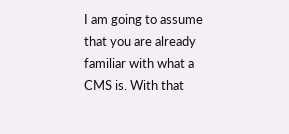I am going to assume that you are already familiar with what a CMS is. With that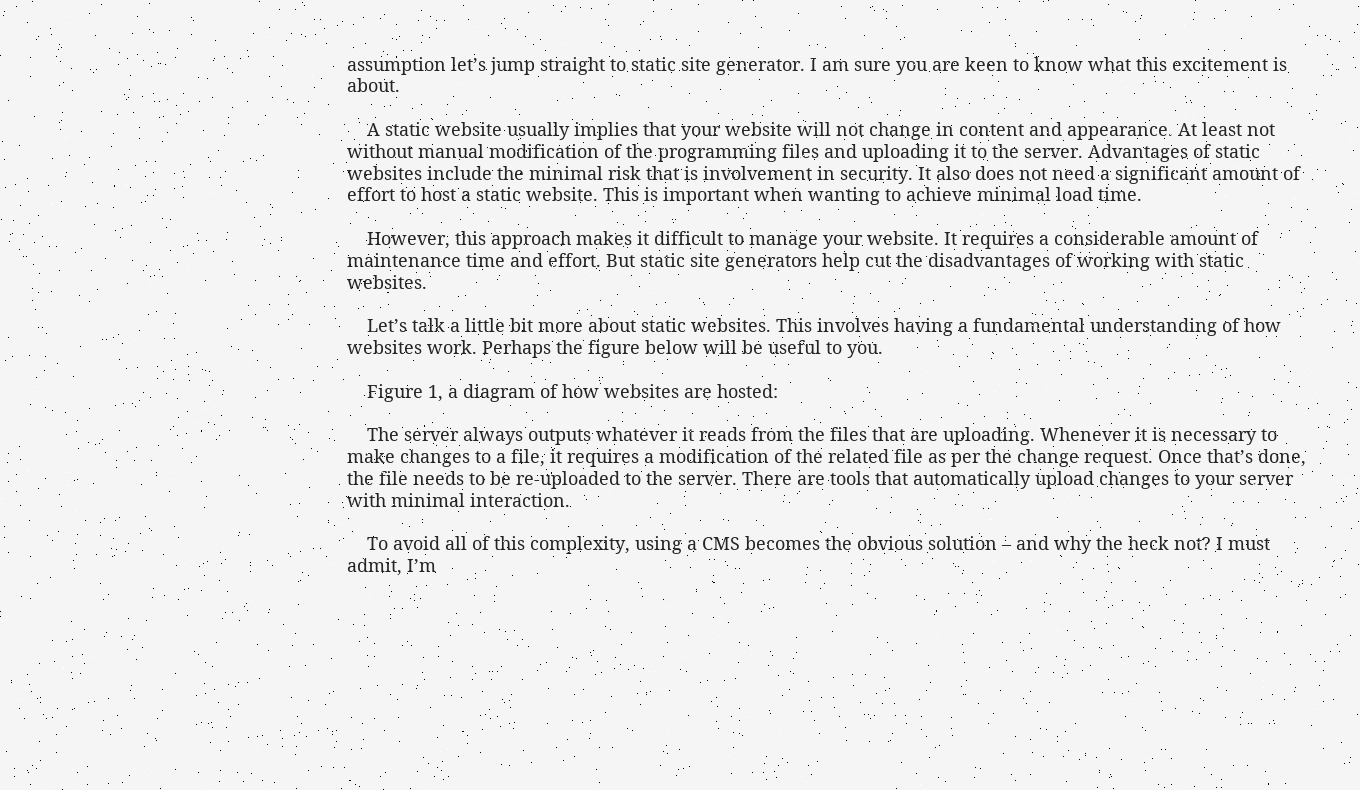assumption let’s jump straight to static site generator. I am sure you are keen to know what this excitement is about.

    A static website usually implies that your website will not change in content and appearance. At least not without manual modification of the programming files and uploading it to the server. Advantages of static websites include the minimal risk that is involvement in security. It also does not need a significant amount of effort to host a static website. This is important when wanting to achieve minimal load time.

    However, this approach makes it difficult to manage your website. It requires a considerable amount of maintenance time and effort. But static site generators help cut the disadvantages of working with static websites.

    Let’s talk a little bit more about static websites. This involves having a fundamental understanding of how websites work. Perhaps the figure below will be useful to you.

    Figure 1, a diagram of how websites are hosted:

    The server always outputs whatever it reads from the files that are uploading. Whenever it is necessary to make changes to a file, it requires a modification of the related file as per the change request. Once that’s done, the file needs to be re-uploaded to the server. There are tools that automatically upload changes to your server with minimal interaction.

    To avoid all of this complexity, using a CMS becomes the obvious solution – and why the heck not? I must admit, I’m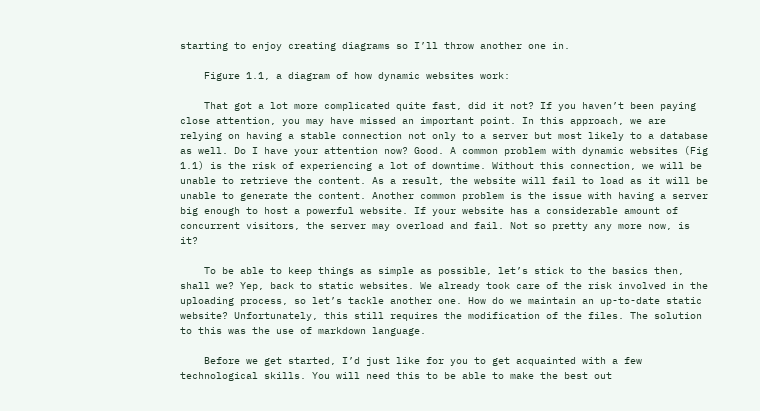starting to enjoy creating diagrams so I’ll throw another one in.

    Figure 1.1, a diagram of how dynamic websites work:

    That got a lot more complicated quite fast, did it not? If you haven’t been paying close attention, you may have missed an important point. In this approach, we are relying on having a stable connection not only to a server but most likely to a database as well. Do I have your attention now? Good. A common problem with dynamic websites (Fig 1.1) is the risk of experiencing a lot of downtime. Without this connection, we will be unable to retrieve the content. As a result, the website will fail to load as it will be unable to generate the content. Another common problem is the issue with having a server big enough to host a powerful website. If your website has a considerable amount of concurrent visitors, the server may overload and fail. Not so pretty any more now, is it?

    To be able to keep things as simple as possible, let’s stick to the basics then, shall we? Yep, back to static websites. We already took care of the risk involved in the uploading process, so let’s tackle another one. How do we maintain an up-to-date static website? Unfortunately, this still requires the modification of the files. The solution to this was the use of markdown language.

    Before we get started, I’d just like for you to get acquainted with a few technological skills. You will need this to be able to make the best out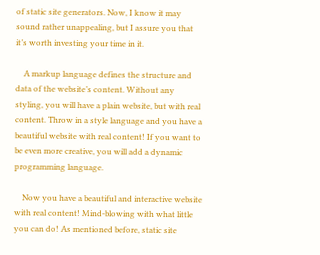of static site generators. Now, I know it may sound rather unappealing, but I assure you that it’s worth investing your time in it.

    A markup language defines the structure and data of the website’s content. Without any styling, you will have a plain website, but with real content. Throw in a style language and you have a beautiful website with real content! If you want to be even more creative, you will add a dynamic programming language.

    Now you have a beautiful and interactive website with real content! Mind-blowing with what little you can do! As mentioned before, static site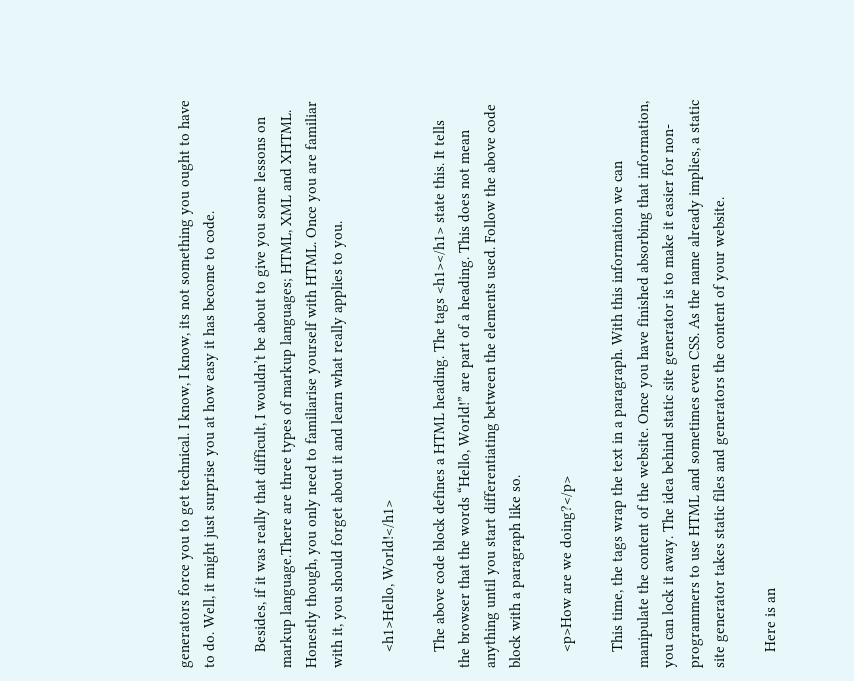generators force you to get technical. I know, I know, its not something you ought to have to do. Well, it might just surprise you at how easy it has become to code.

    Besides, if it was really that difficult, I wouldn’t be about to give you some lessons on markup language.There are three types of markup languages; HTML, XML and XHTML. Honestly though, you only need to familiarise yourself with HTML. Once you are familiar with it, you should forget about it and learn what really applies to you.

    <h1>Hello, World!</h1>

    The above code block defines a HTML heading. The tags <h1></h1> state this. It tells the browser that the words “Hello, World!” are part of a heading. This does not mean anything until you start differentiating between the elements used. Follow the above code block with a paragraph like so.

    <p>How are we doing?</p>

    This time, the tags wrap the text in a paragraph. With this information we can manipulate the content of the website. Once you have finished absorbing that information, you can lock it away. The idea behind static site generator is to make it easier for non-programmers to use HTML and sometimes even CSS. As the name already implies, a static site generator takes static files and generators the content of your website.

    Here is an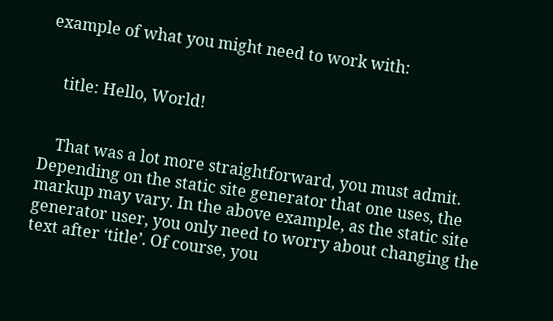example of what you might need to work with:


    title: Hello, World!


    That was a lot more straightforward, you must admit. Depending on the static site generator that one uses, the markup may vary. In the above example, as the static site generator user, you only need to worry about changing the text after ‘title’. Of course, you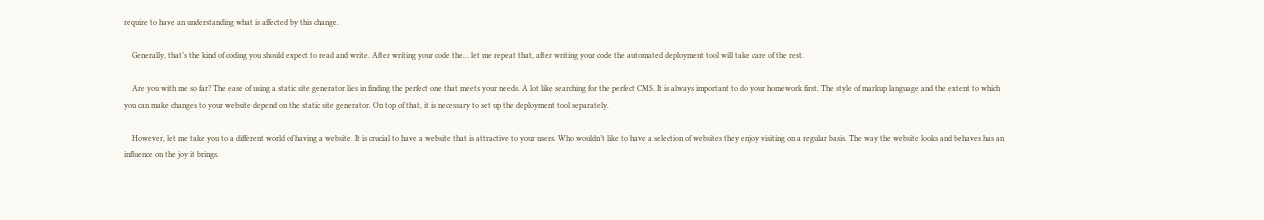require to have an understanding what is affected by this change.

    Generally, that’s the kind of coding you should expect to read and write. After writing your code the… let me repeat that, after writing your code the automated deployment tool will take care of the rest.

    Are you with me so far? The ease of using a static site generator lies in finding the perfect one that meets your needs. A lot like searching for the perfect CMS. It is always important to do your homework first. The style of markup language and the extent to which you can make changes to your website depend on the static site generator. On top of that, it is necessary to set up the deployment tool separately.

    However, let me take you to a different world of having a website. It is crucial to have a website that is attractive to your users. Who wouldn’t like to have a selection of websites they enjoy visiting on a regular basis. The way the website looks and behaves has an influence on the joy it brings.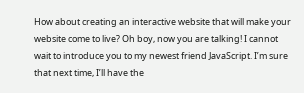How about creating an interactive website that will make your website come to live? Oh boy, now you are talking! I cannot wait to introduce you to my newest friend JavaScript. I’m sure that next time, I’ll have the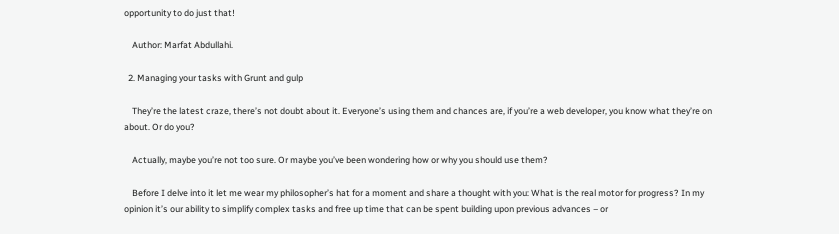opportunity to do just that!

    Author: Marfat Abdullahi.

  2. Managing your tasks with Grunt and gulp

    They’re the latest craze, there’s not doubt about it. Everyone’s using them and chances are, if you’re a web developer, you know what they’re on about. Or do you?

    Actually, maybe you’re not too sure. Or maybe you’ve been wondering how or why you should use them?

    Before I delve into it let me wear my philosopher’s hat for a moment and share a thought with you: What is the real motor for progress? In my opinion it’s our ability to simplify complex tasks and free up time that can be spent building upon previous advances – or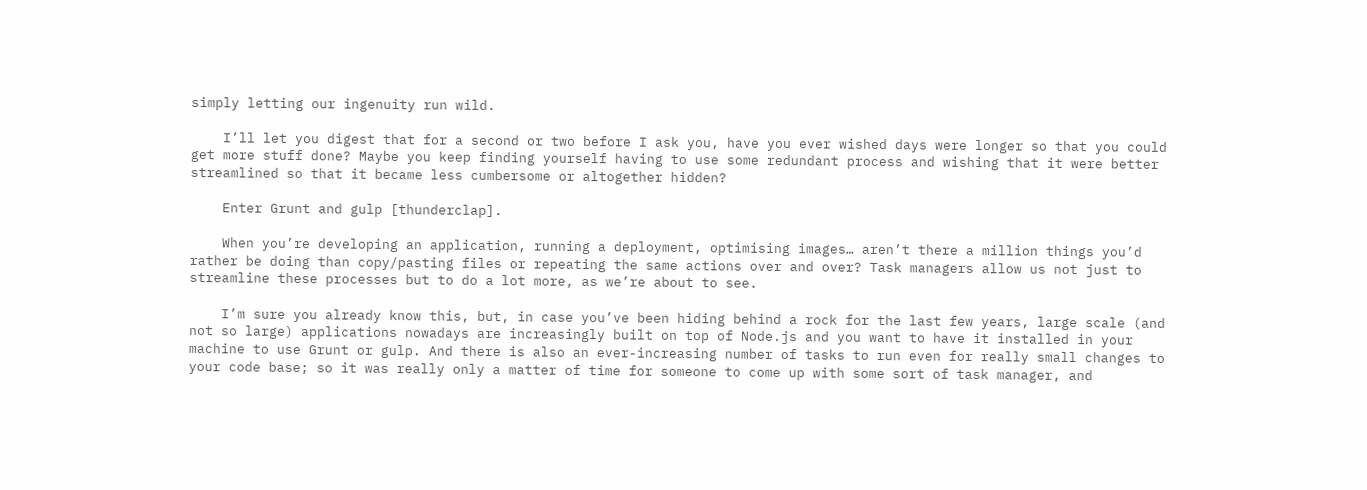simply letting our ingenuity run wild.

    I’ll let you digest that for a second or two before I ask you, have you ever wished days were longer so that you could get more stuff done? Maybe you keep finding yourself having to use some redundant process and wishing that it were better streamlined so that it became less cumbersome or altogether hidden?

    Enter Grunt and gulp [thunderclap].

    When you’re developing an application, running a deployment, optimising images… aren’t there a million things you’d rather be doing than copy/pasting files or repeating the same actions over and over? Task managers allow us not just to streamline these processes but to do a lot more, as we’re about to see.

    I’m sure you already know this, but, in case you’ve been hiding behind a rock for the last few years, large scale (and not so large) applications nowadays are increasingly built on top of Node.js and you want to have it installed in your machine to use Grunt or gulp. And there is also an ever-increasing number of tasks to run even for really small changes to your code base; so it was really only a matter of time for someone to come up with some sort of task manager, and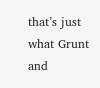that’s just what Grunt and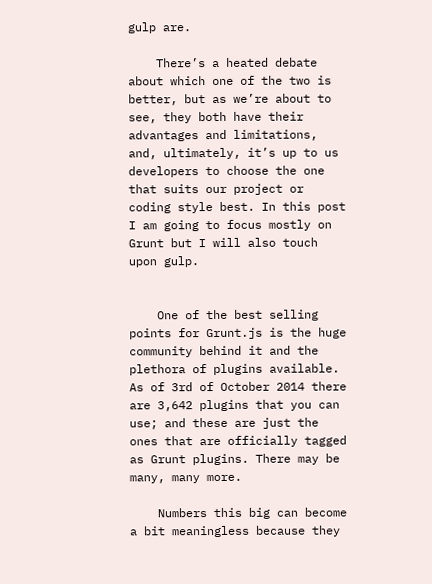gulp are.

    There’s a heated debate about which one of the two is better, but as we’re about to see, they both have their advantages and limitations, and, ultimately, it’s up to us developers to choose the one that suits our project or coding style best. In this post I am going to focus mostly on Grunt but I will also touch upon gulp.


    One of the best selling points for Grunt.js is the huge community behind it and the plethora of plugins available. As of 3rd of October 2014 there are 3,642 plugins that you can use; and these are just the ones that are officially tagged as Grunt plugins. There may be many, many more.

    Numbers this big can become a bit meaningless because they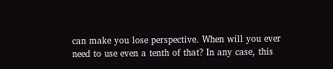can make you lose perspective. When will you ever need to use even a tenth of that? In any case, this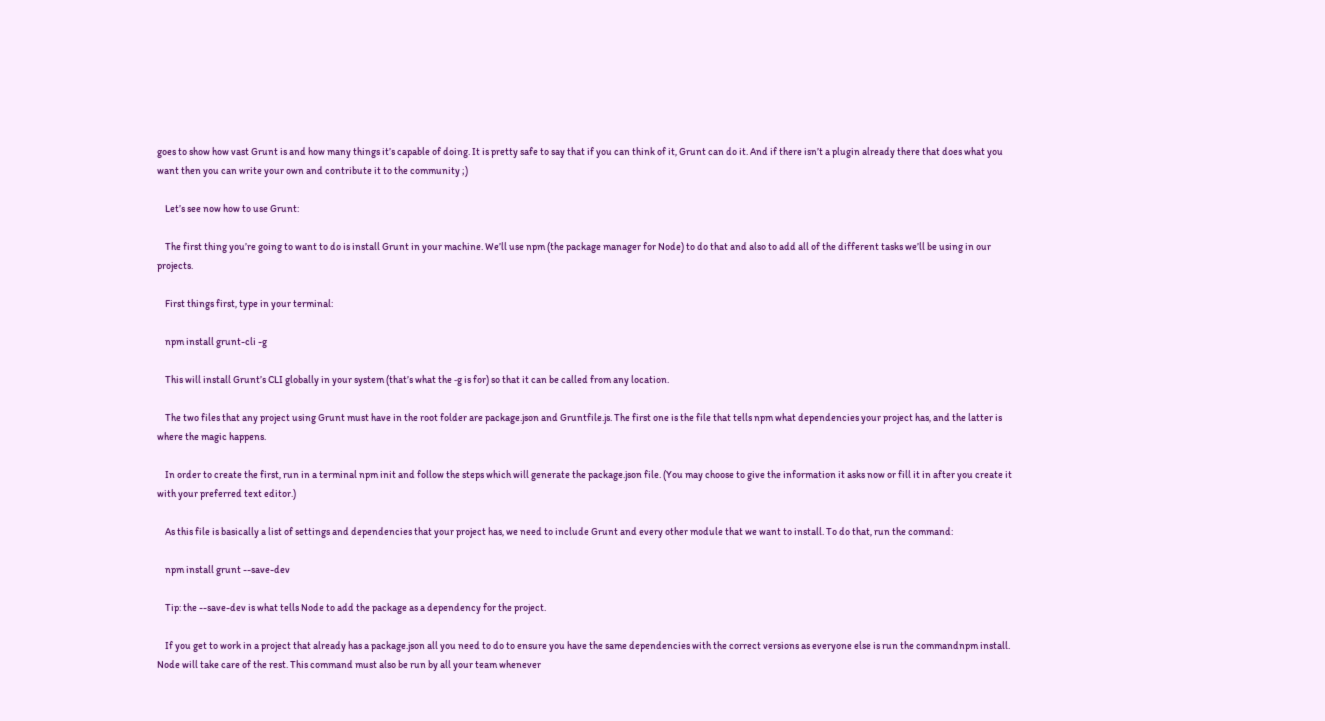goes to show how vast Grunt is and how many things it’s capable of doing. It is pretty safe to say that if you can think of it, Grunt can do it. And if there isn’t a plugin already there that does what you want then you can write your own and contribute it to the community ;)

    Let’s see now how to use Grunt:

    The first thing you’re going to want to do is install Grunt in your machine. We’ll use npm (the package manager for Node) to do that and also to add all of the different tasks we’ll be using in our projects.

    First things first, type in your terminal:

    npm install grunt-cli -g

    This will install Grunt’s CLI globally in your system (that’s what the ‐g is for) so that it can be called from any location.

    The two files that any project using Grunt must have in the root folder are package.json and Gruntfile.js. The first one is the file that tells npm what dependencies your project has, and the latter is where the magic happens.

    In order to create the first, run in a terminal npm init and follow the steps which will generate the package.json file. (You may choose to give the information it asks now or fill it in after you create it with your preferred text editor.)

    As this file is basically a list of settings and dependencies that your project has, we need to include Grunt and every other module that we want to install. To do that, run the command:

    npm install grunt --save-dev

    Tip: the --save-dev is what tells Node to add the package as a dependency for the project.

    If you get to work in a project that already has a package.json all you need to do to ensure you have the same dependencies with the correct versions as everyone else is run the commandnpm install. Node will take care of the rest. This command must also be run by all your team whenever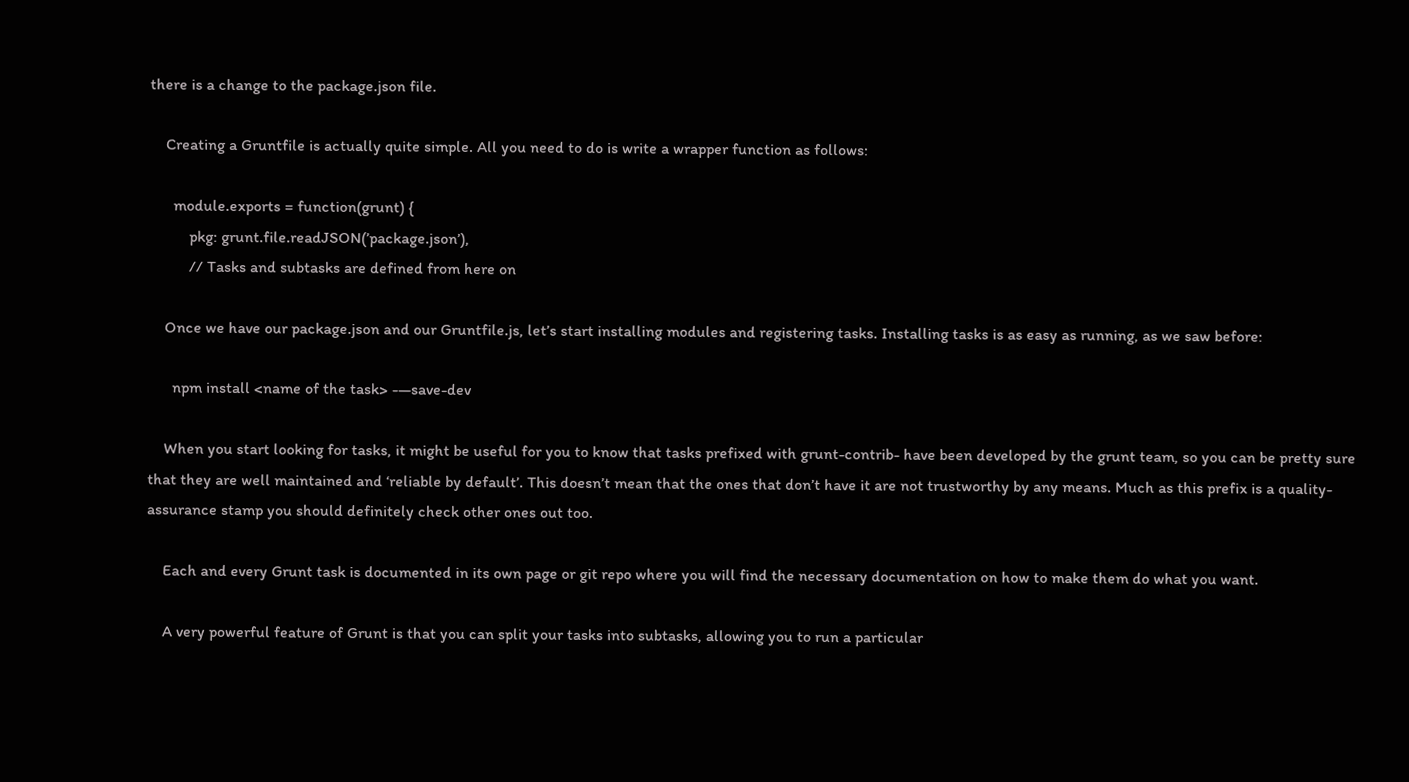there is a change to the package.json file.

    Creating a Gruntfile is actually quite simple. All you need to do is write a wrapper function as follows:

      module.exports = function(grunt) {
          pkg: grunt.file.readJSON(’package.json’),
          // Tasks and subtasks are defined from here on

    Once we have our package.json and our Gruntfile.js, let’s start installing modules and registering tasks. Installing tasks is as easy as running, as we saw before:

      npm install <name of the task> -—save-dev

    When you start looking for tasks, it might be useful for you to know that tasks prefixed with grunt-contrib- have been developed by the grunt team, so you can be pretty sure that they are well maintained and ‘reliable by default’. This doesn’t mean that the ones that don’t have it are not trustworthy by any means. Much as this prefix is a quality-assurance stamp you should definitely check other ones out too.

    Each and every Grunt task is documented in its own page or git repo where you will find the necessary documentation on how to make them do what you want.

    A very powerful feature of Grunt is that you can split your tasks into subtasks, allowing you to run a particular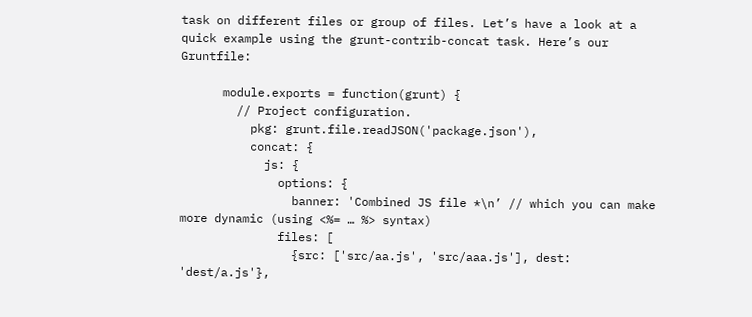task on different files or group of files. Let’s have a look at a quick example using the grunt-contrib-concat task. Here’s our Gruntfile:

      module.exports = function(grunt) {
        // Project configuration.
          pkg: grunt.file.readJSON('package.json'),
          concat: {
            js: {
              options: {
                banner: 'Combined JS file *\n’ // which you can make more dynamic (using <%= … %> syntax)
              files: [
                {src: ['src/aa.js', 'src/aaa.js'], dest: 'dest/a.js'},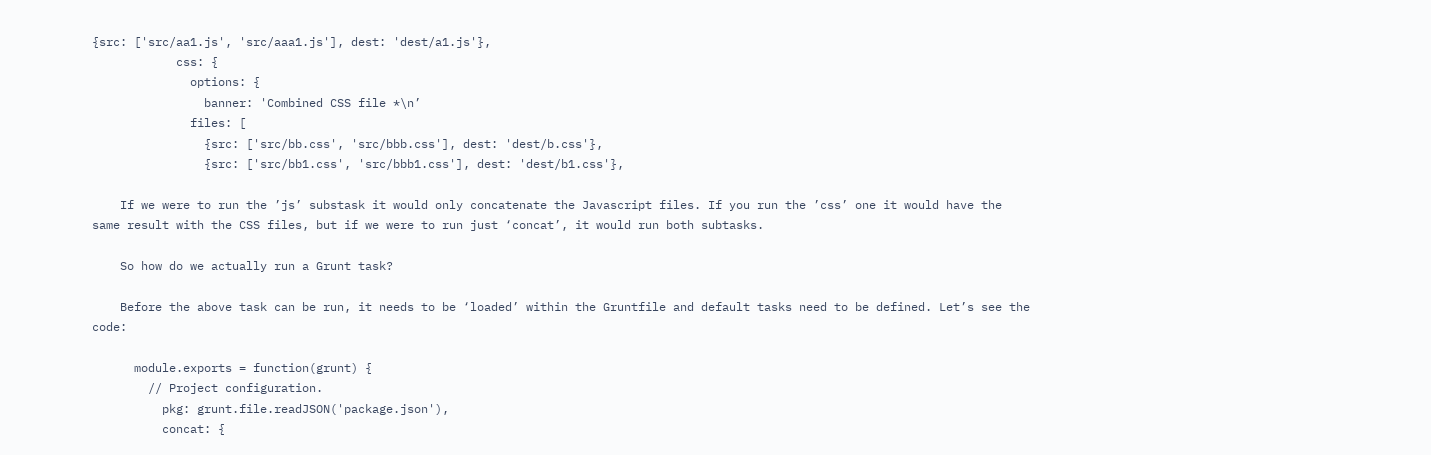{src: ['src/aa1.js', 'src/aaa1.js'], dest: 'dest/a1.js'},
            css: {
              options: {
                banner: 'Combined CSS file *\n’
              files: [
                {src: ['src/bb.css', 'src/bbb.css'], dest: 'dest/b.css'},
                {src: ['src/bb1.css', 'src/bbb1.css'], dest: 'dest/b1.css'},

    If we were to run the ’js’ substask it would only concatenate the Javascript files. If you run the ’css’ one it would have the same result with the CSS files, but if we were to run just ‘concat’, it would run both subtasks.

    So how do we actually run a Grunt task?

    Before the above task can be run, it needs to be ‘loaded’ within the Gruntfile and default tasks need to be defined. Let’s see the code:

      module.exports = function(grunt) {
        // Project configuration.
          pkg: grunt.file.readJSON('package.json'),
          concat: {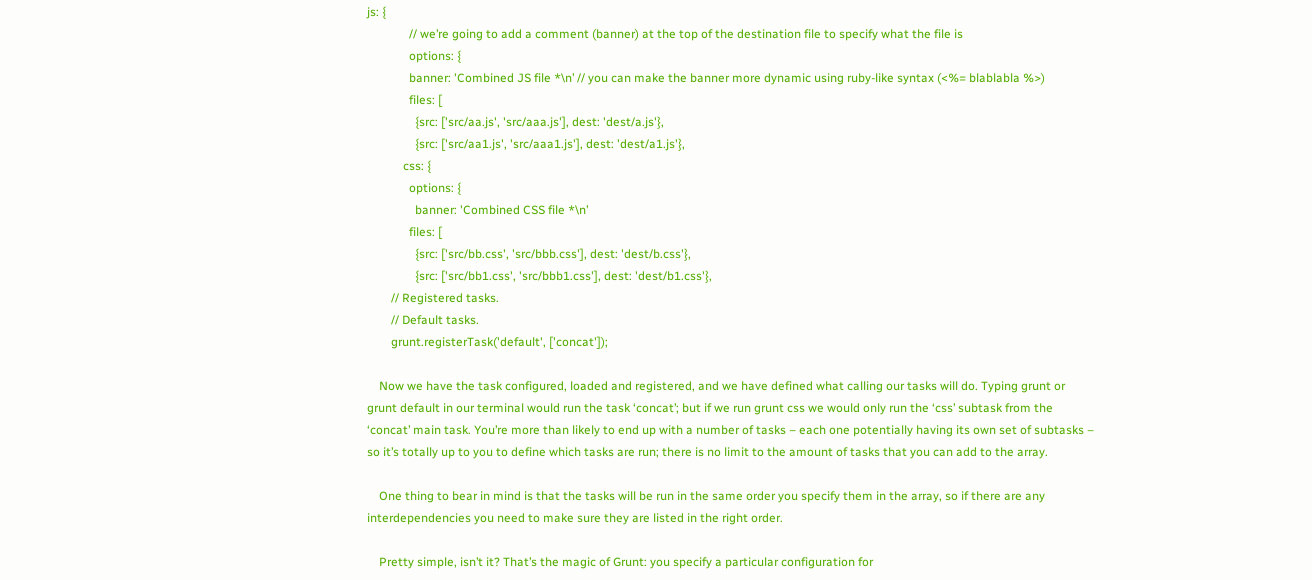js: {
              // we’re going to add a comment (banner) at the top of the destination file to specify what the file is
              options: {
              banner: 'Combined JS file *\n’ // you can make the banner more dynamic using ruby-like syntax (<%= blablabla %>)
              files: [
                {src: ['src/aa.js', 'src/aaa.js'], dest: 'dest/a.js'},
                {src: ['src/aa1.js', 'src/aaa1.js'], dest: 'dest/a1.js'},
            css: {
              options: {
                banner: 'Combined CSS file *\n’
              files: [
                {src: ['src/bb.css', 'src/bbb.css'], dest: 'dest/b.css'},
                {src: ['src/bb1.css', 'src/bbb1.css'], dest: 'dest/b1.css'},
        // Registered tasks.
        // Default tasks.
        grunt.registerTask('default', ['concat']);

    Now we have the task configured, loaded and registered, and we have defined what calling our tasks will do. Typing grunt or grunt default in our terminal would run the task ‘concat’; but if we run grunt css we would only run the ‘css’ subtask from the ‘concat’ main task. You’re more than likely to end up with a number of tasks – each one potentially having its own set of subtasks – so it’s totally up to you to define which tasks are run; there is no limit to the amount of tasks that you can add to the array.

    One thing to bear in mind is that the tasks will be run in the same order you specify them in the array, so if there are any interdependencies you need to make sure they are listed in the right order.

    Pretty simple, isn’t it? That’s the magic of Grunt: you specify a particular configuration for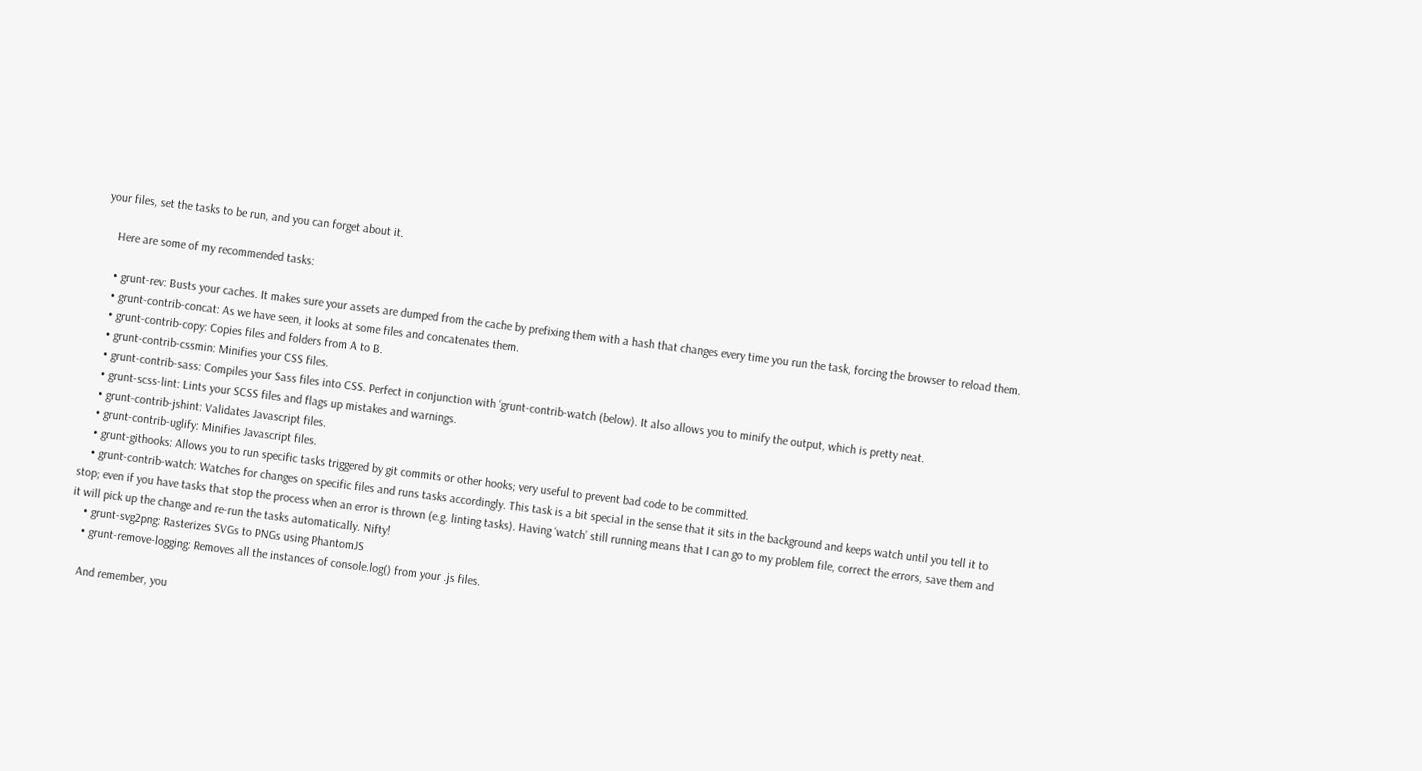your files, set the tasks to be run, and you can forget about it.

    Here are some of my recommended tasks:

    • grunt-rev: Busts your caches. It makes sure your assets are dumped from the cache by prefixing them with a hash that changes every time you run the task, forcing the browser to reload them.
    • grunt-contrib-concat: As we have seen, it looks at some files and concatenates them.
    • grunt-contrib-copy: Copies files and folders from A to B.
    • grunt-contrib-cssmin: Minifies your CSS files.
    • grunt-contrib-sass: Compiles your Sass files into CSS. Perfect in conjunction with ‘grunt-contrib-watch (below). It also allows you to minify the output, which is pretty neat.
    • grunt-scss-lint: Lints your SCSS files and flags up mistakes and warnings.
    • grunt-contrib-jshint: Validates Javascript files.
    • grunt-contrib-uglify: Minifies Javascript files.
    • grunt-githooks: Allows you to run specific tasks triggered by git commits or other hooks; very useful to prevent bad code to be committed.
    • grunt-contrib-watch: Watches for changes on specific files and runs tasks accordingly. This task is a bit special in the sense that it sits in the background and keeps watch until you tell it to stop; even if you have tasks that stop the process when an error is thrown (e.g. linting tasks). Having ‘watch’ still running means that I can go to my problem file, correct the errors, save them and it will pick up the change and re-run the tasks automatically. Nifty!
    • grunt-svg2png: Rasterizes SVGs to PNGs using PhantomJS
    • grunt-remove-logging: Removes all the instances of console.log() from your .js files.

    And remember, you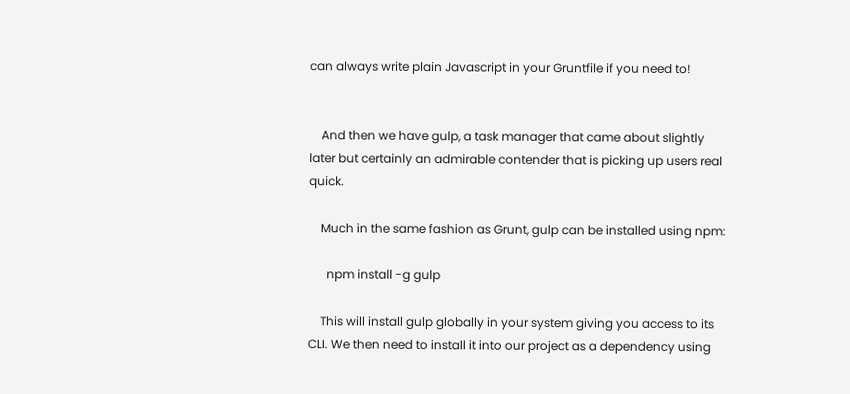can always write plain Javascript in your Gruntfile if you need to!


    And then we have gulp, a task manager that came about slightly later but certainly an admirable contender that is picking up users real quick.

    Much in the same fashion as Grunt, gulp can be installed using npm:

      npm install -g gulp

    This will install gulp globally in your system giving you access to its CLI. We then need to install it into our project as a dependency using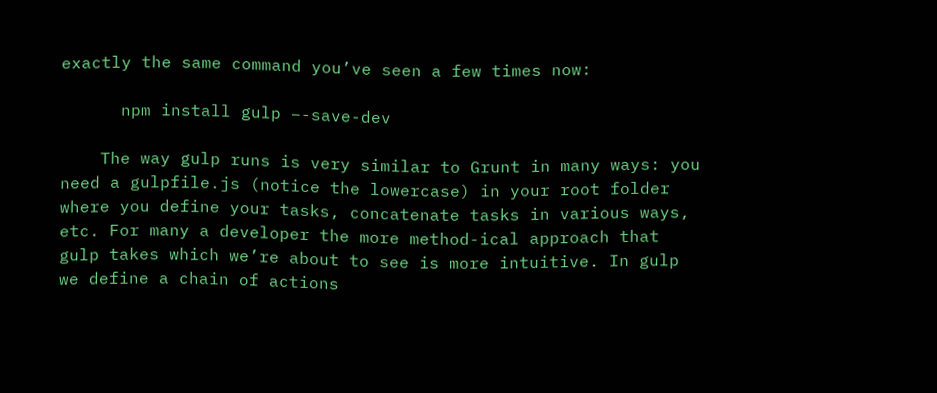exactly the same command you’ve seen a few times now:

      npm install gulp –-save-dev

    The way gulp runs is very similar to Grunt in many ways: you need a gulpfile.js (notice the lowercase) in your root folder where you define your tasks, concatenate tasks in various ways, etc. For many a developer the more method-ical approach that gulp takes which we’re about to see is more intuitive. In gulp we define a chain of actions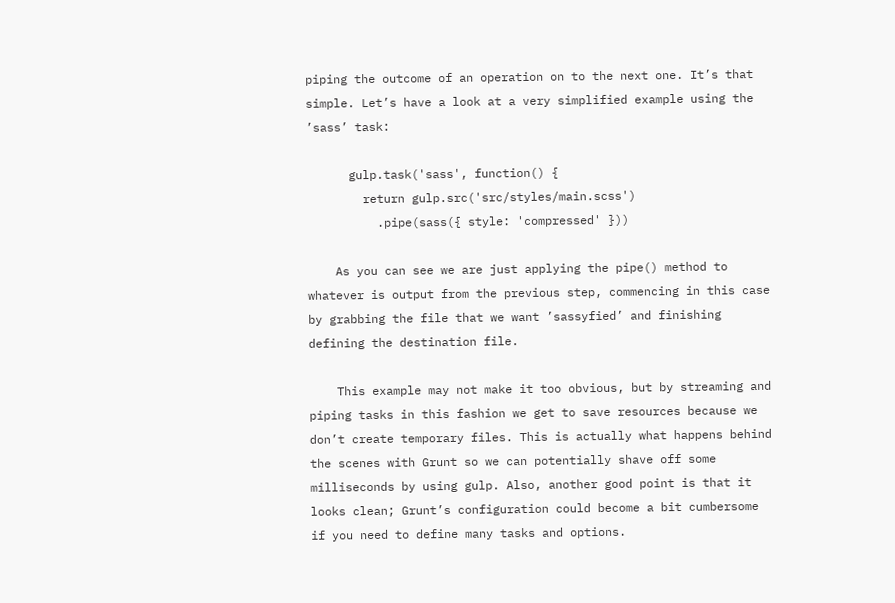piping the outcome of an operation on to the next one. It’s that simple. Let’s have a look at a very simplified example using the ’sass’ task:

      gulp.task('sass', function() {
        return gulp.src('src/styles/main.scss')
          .pipe(sass({ style: 'compressed' }))

    As you can see we are just applying the pipe() method to whatever is output from the previous step, commencing in this case by grabbing the file that we want ’sassyfied’ and finishing defining the destination file.

    This example may not make it too obvious, but by streaming and piping tasks in this fashion we get to save resources because we don’t create temporary files. This is actually what happens behind the scenes with Grunt so we can potentially shave off some milliseconds by using gulp. Also, another good point is that it looks clean; Grunt’s configuration could become a bit cumbersome if you need to define many tasks and options.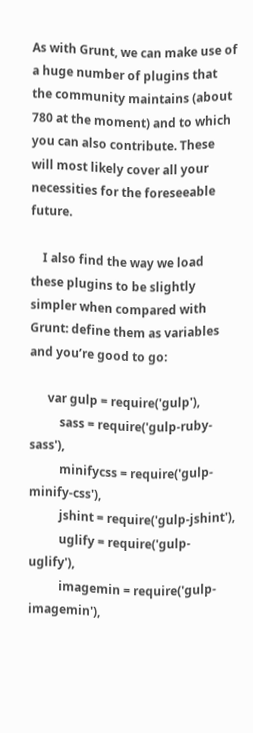As with Grunt, we can make use of a huge number of plugins that the community maintains (about 780 at the moment) and to which you can also contribute. These will most likely cover all your necessities for the foreseeable future.

    I also find the way we load these plugins to be slightly simpler when compared with Grunt: define them as variables and you’re good to go:

      var gulp = require('gulp'),
          sass = require('gulp-ruby-sass'),
          minifycss = require('gulp-minify-css'),
          jshint = require('gulp-jshint'),
          uglify = require('gulp-uglify'),
          imagemin = require('gulp-imagemin'),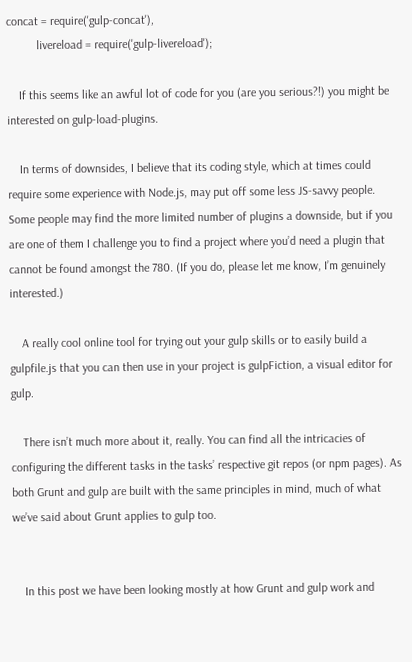concat = require('gulp-concat'),
          livereload = require('gulp-livereload');

    If this seems like an awful lot of code for you (are you serious?!) you might be interested on gulp-load-plugins.

    In terms of downsides, I believe that its coding style, which at times could require some experience with Node.js, may put off some less JS-savvy people. Some people may find the more limited number of plugins a downside, but if you are one of them I challenge you to find a project where you’d need a plugin that cannot be found amongst the 780. (If you do, please let me know, I’m genuinely interested.)

    A really cool online tool for trying out your gulp skills or to easily build a gulpfile.js that you can then use in your project is gulpFiction, a visual editor for gulp.

    There isn’t much more about it, really. You can find all the intricacies of configuring the different tasks in the tasks’ respective git repos (or npm pages). As both Grunt and gulp are built with the same principles in mind, much of what we’ve said about Grunt applies to gulp too.


    In this post we have been looking mostly at how Grunt and gulp work and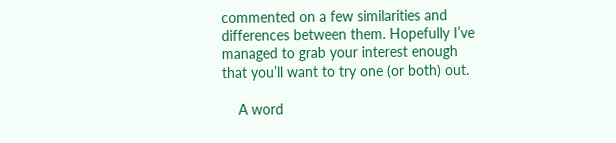commented on a few similarities and differences between them. Hopefully I’ve managed to grab your interest enough that you’ll want to try one (or both) out.

    A word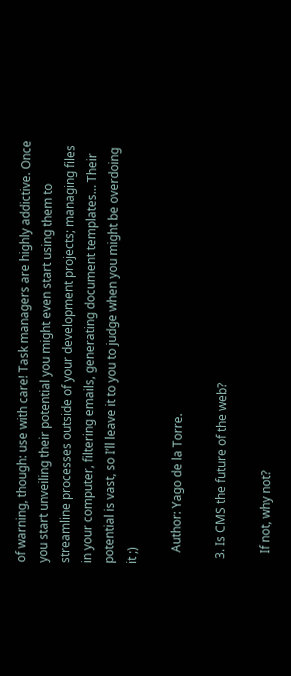of warning, though: use with care! Task managers are highly addictive. Once you start unveiling their potential you might even start using them to streamline processes outside of your development projects; managing files in your computer, filtering emails, generating document templates… Their potential is vast, so I’ll leave it to you to judge when you might be overdoing it ;)

    Author: Yago de la Torre.

  3. Is CMS the future of the web?

    If not, why not?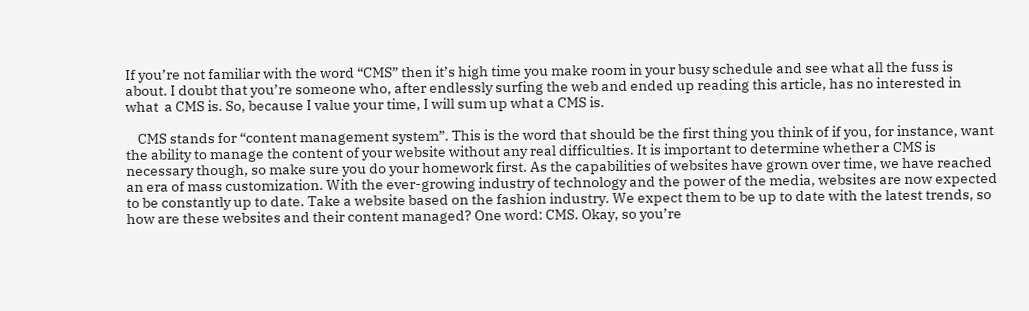If you’re not familiar with the word “CMS” then it’s high time you make room in your busy schedule and see what all the fuss is about. I doubt that you’re someone who, after endlessly surfing the web and ended up reading this article, has no interested in what  a CMS is. So, because I value your time, I will sum up what a CMS is.

    CMS stands for “content management system”. This is the word that should be the first thing you think of if you, for instance, want the ability to manage the content of your website without any real difficulties. It is important to determine whether a CMS is necessary though, so make sure you do your homework first. As the capabilities of websites have grown over time, we have reached an era of mass customization. With the ever-growing industry of technology and the power of the media, websites are now expected to be constantly up to date. Take a website based on the fashion industry. We expect them to be up to date with the latest trends, so how are these websites and their content managed? One word: CMS. Okay, so you’re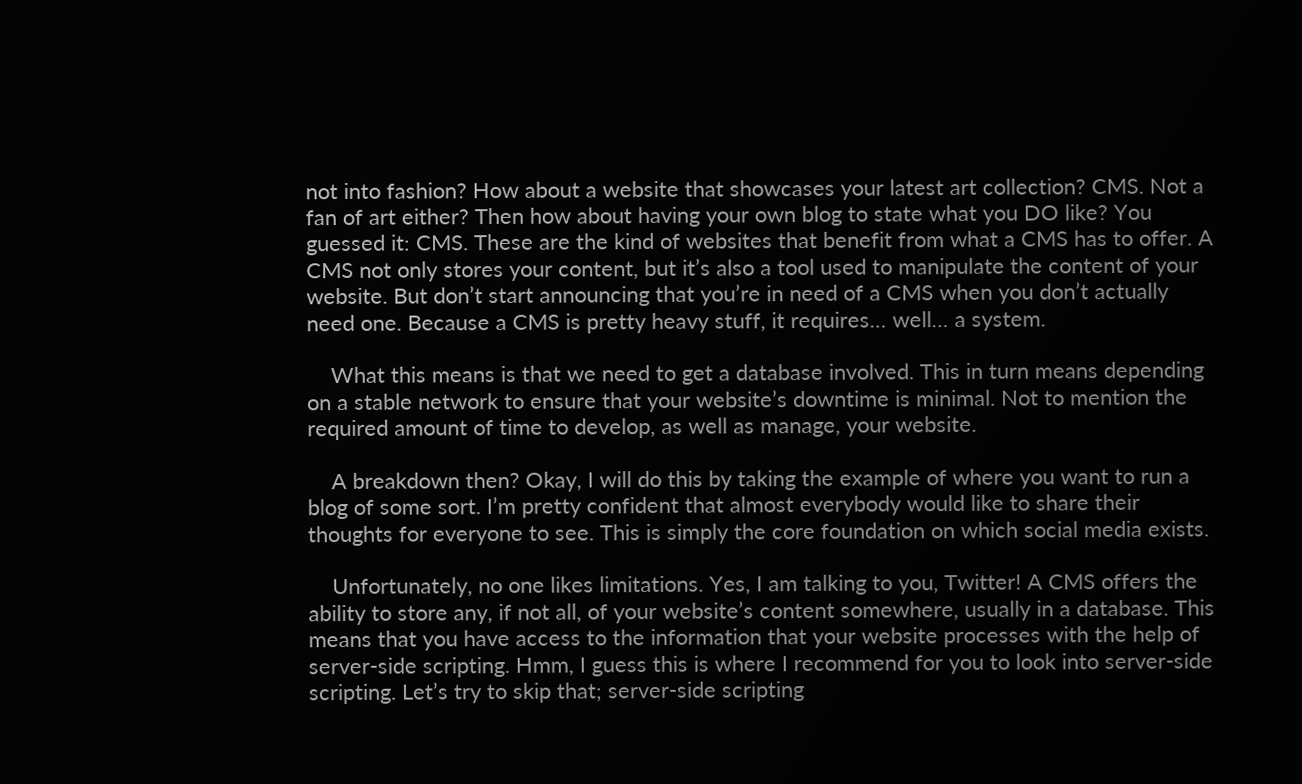not into fashion? How about a website that showcases your latest art collection? CMS. Not a fan of art either? Then how about having your own blog to state what you DO like? You guessed it: CMS. These are the kind of websites that benefit from what a CMS has to offer. A CMS not only stores your content, but it’s also a tool used to manipulate the content of your website. But don’t start announcing that you’re in need of a CMS when you don’t actually need one. Because a CMS is pretty heavy stuff, it requires… well… a system.

    What this means is that we need to get a database involved. This in turn means depending on a stable network to ensure that your website’s downtime is minimal. Not to mention the required amount of time to develop, as well as manage, your website.

    A breakdown then? Okay, I will do this by taking the example of where you want to run a blog of some sort. I’m pretty confident that almost everybody would like to share their thoughts for everyone to see. This is simply the core foundation on which social media exists.

    Unfortunately, no one likes limitations. Yes, I am talking to you, Twitter! A CMS offers the ability to store any, if not all, of your website’s content somewhere, usually in a database. This means that you have access to the information that your website processes with the help of server-side scripting. Hmm, I guess this is where I recommend for you to look into server-side scripting. Let’s try to skip that; server-side scripting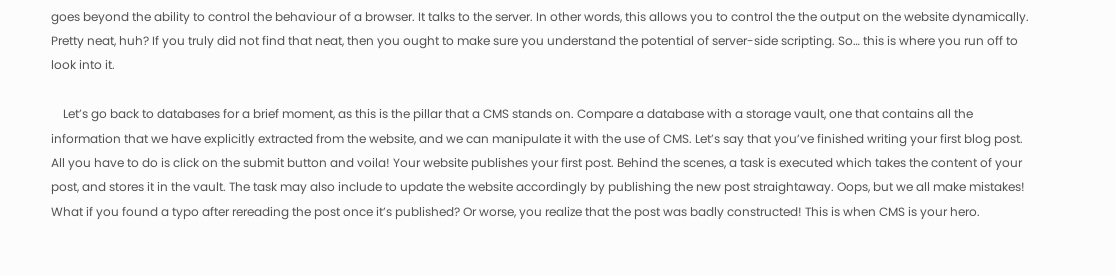goes beyond the ability to control the behaviour of a browser. It talks to the server. In other words, this allows you to control the the output on the website dynamically. Pretty neat, huh? If you truly did not find that neat, then you ought to make sure you understand the potential of server-side scripting. So… this is where you run off to look into it.

    Let’s go back to databases for a brief moment, as this is the pillar that a CMS stands on. Compare a database with a storage vault, one that contains all the information that we have explicitly extracted from the website, and we can manipulate it with the use of CMS. Let’s say that you’ve finished writing your first blog post. All you have to do is click on the submit button and voila! Your website publishes your first post. Behind the scenes, a task is executed which takes the content of your post, and stores it in the vault. The task may also include to update the website accordingly by publishing the new post straightaway. Oops, but we all make mistakes! What if you found a typo after rereading the post once it’s published? Or worse, you realize that the post was badly constructed! This is when CMS is your hero.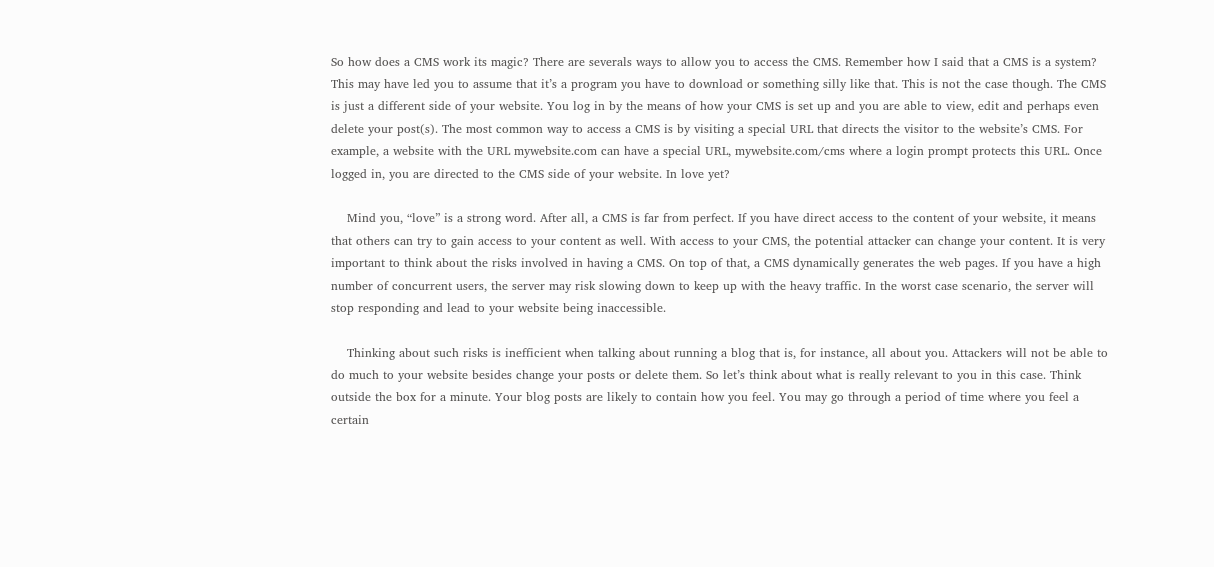So how does a CMS work its magic? There are severals ways to allow you to access the CMS. Remember how I said that a CMS is a system? This may have led you to assume that it’s a program you have to download or something silly like that. This is not the case though. The CMS is just a different side of your website. You log in by the means of how your CMS is set up and you are able to view, edit and perhaps even delete your post(s). The most common way to access a CMS is by visiting a special URL that directs the visitor to the website’s CMS. For example, a website with the URL mywebsite.com can have a special URL, mywebsite.com/cms where a login prompt protects this URL. Once logged in, you are directed to the CMS side of your website. In love yet?

    Mind you, “love” is a strong word. After all, a CMS is far from perfect. If you have direct access to the content of your website, it means that others can try to gain access to your content as well. With access to your CMS, the potential attacker can change your content. It is very important to think about the risks involved in having a CMS. On top of that, a CMS dynamically generates the web pages. If you have a high number of concurrent users, the server may risk slowing down to keep up with the heavy traffic. In the worst case scenario, the server will stop responding and lead to your website being inaccessible.

    Thinking about such risks is inefficient when talking about running a blog that is, for instance, all about you. Attackers will not be able to do much to your website besides change your posts or delete them. So let’s think about what is really relevant to you in this case. Think outside the box for a minute. Your blog posts are likely to contain how you feel. You may go through a period of time where you feel a certain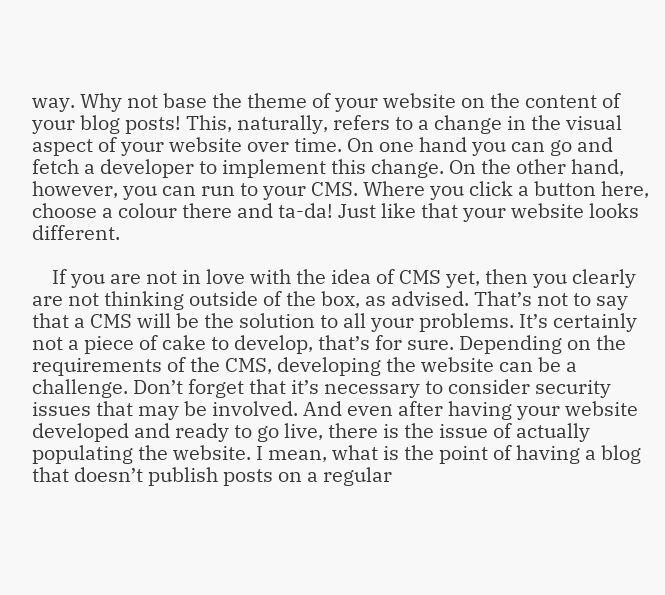way. Why not base the theme of your website on the content of your blog posts! This, naturally, refers to a change in the visual aspect of your website over time. On one hand you can go and fetch a developer to implement this change. On the other hand, however, you can run to your CMS. Where you click a button here, choose a colour there and ta-da! Just like that your website looks different.

    If you are not in love with the idea of CMS yet, then you clearly are not thinking outside of the box, as advised. That’s not to say that a CMS will be the solution to all your problems. It’s certainly not a piece of cake to develop, that’s for sure. Depending on the requirements of the CMS, developing the website can be a challenge. Don’t forget that it’s necessary to consider security issues that may be involved. And even after having your website developed and ready to go live, there is the issue of actually populating the website. I mean, what is the point of having a blog that doesn’t publish posts on a regular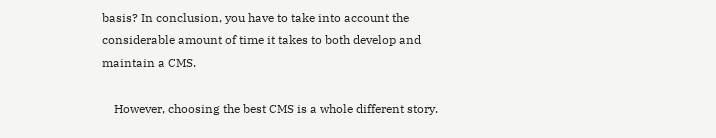basis? In conclusion, you have to take into account the considerable amount of time it takes to both develop and maintain a CMS.

    However, choosing the best CMS is a whole different story.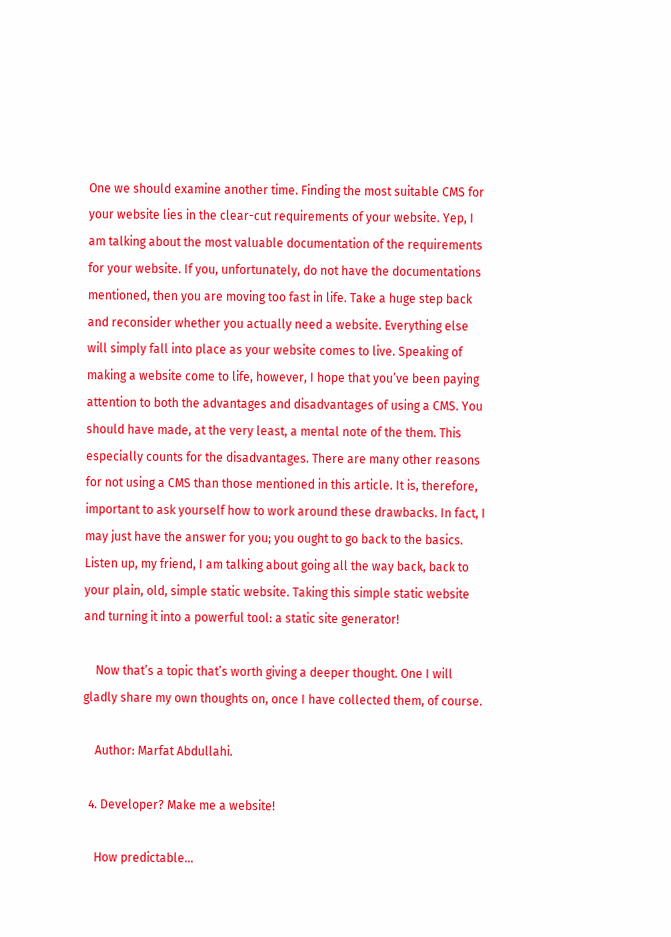One we should examine another time. Finding the most suitable CMS for your website lies in the clear-cut requirements of your website. Yep, I am talking about the most valuable documentation of the requirements for your website. If you, unfortunately, do not have the documentations mentioned, then you are moving too fast in life. Take a huge step back and reconsider whether you actually need a website. Everything else will simply fall into place as your website comes to live. Speaking of making a website come to life, however, I hope that you’ve been paying attention to both the advantages and disadvantages of using a CMS. You should have made, at the very least, a mental note of the them. This especially counts for the disadvantages. There are many other reasons for not using a CMS than those mentioned in this article. It is, therefore, important to ask yourself how to work around these drawbacks. In fact, I may just have the answer for you; you ought to go back to the basics. Listen up, my friend, I am talking about going all the way back, back to your plain, old, simple static website. Taking this simple static website and turning it into a powerful tool: a static site generator!

    Now that’s a topic that’s worth giving a deeper thought. One I will gladly share my own thoughts on, once I have collected them, of course.

    Author: Marfat Abdullahi.

  4. Developer? Make me a website!

    How predictable…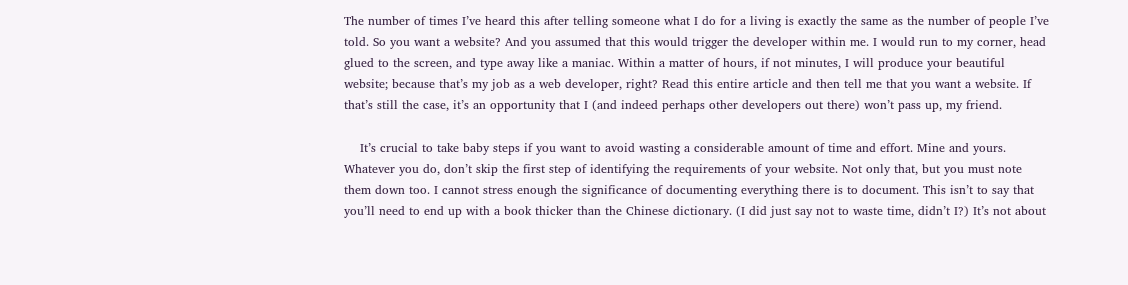The number of times I’ve heard this after telling someone what I do for a living is exactly the same as the number of people I’ve told. So you want a website? And you assumed that this would trigger the developer within me. I would run to my corner, head glued to the screen, and type away like a maniac. Within a matter of hours, if not minutes, I will produce your beautiful website; because that’s my job as a web developer, right? Read this entire article and then tell me that you want a website. If that’s still the case, it’s an opportunity that I (and indeed perhaps other developers out there) won’t pass up, my friend.

    It’s crucial to take baby steps if you want to avoid wasting a considerable amount of time and effort. Mine and yours. Whatever you do, don’t skip the first step of identifying the requirements of your website. Not only that, but you must note them down too. I cannot stress enough the significance of documenting everything there is to document. This isn’t to say that you’ll need to end up with a book thicker than the Chinese dictionary. (I did just say not to waste time, didn’t I?) It’s not about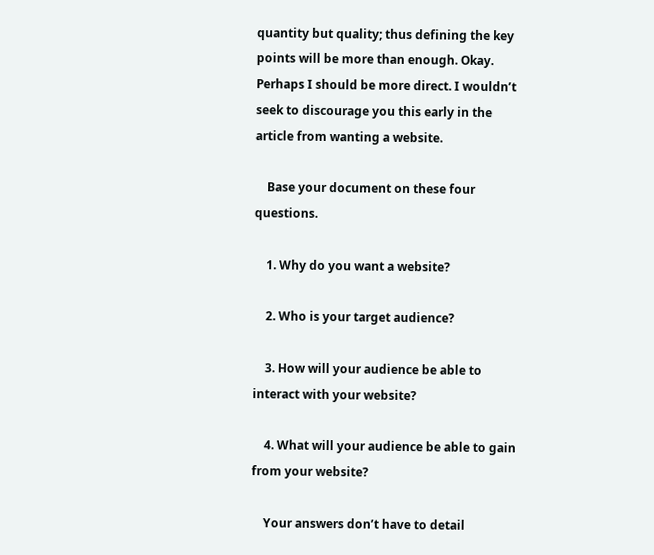quantity but quality; thus defining the key points will be more than enough. Okay. Perhaps I should be more direct. I wouldn’t seek to discourage you this early in the article from wanting a website.

    Base your document on these four questions.

    1. Why do you want a website?

    2. Who is your target audience?

    3. How will your audience be able to interact with your website?

    4. What will your audience be able to gain from your website?

    Your answers don’t have to detail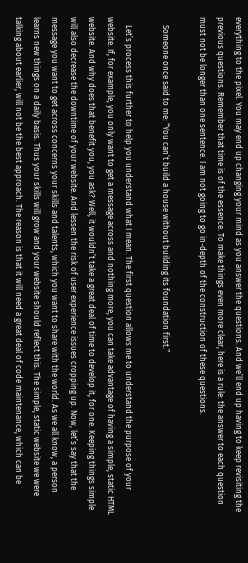everything to the pixel. You may end up changing your mind as you answer the questions. And we’ll end up having to keep revisiting the previous questions. Remember that time is of the essence. To make things even more clear, here is a rule: the answer to each question must not be longer than one sentence. I am not going to go in-depth of the construction of these questions.

    Someone once said to me: “You can’t build a house without building its foundation first.”

    Let’s process this further to help you understand what I mean. The first question allows me to understand the purpose of your website. If, for example, you only want to get a message across and nothing more, you can take advantage of having a simple, static HTML website. And why does that benefit you, you ask? Well, it wouldn’t take a great deal of time to develop it, for one. Keeping things simple will also decrease the downtime of your website. And lessen the risk of user experience issues cropping up. Now, let’s say that the message you want to get across concerns your skills and talents, which you want to share with the world. As we all know, a person learns new things on a daily basis. Thus your skills will grow and your website should reflect this. The simple, static website we were talking about earlier, will not be the best approach. The reason is that it will need a great deal of code maintenance, which can be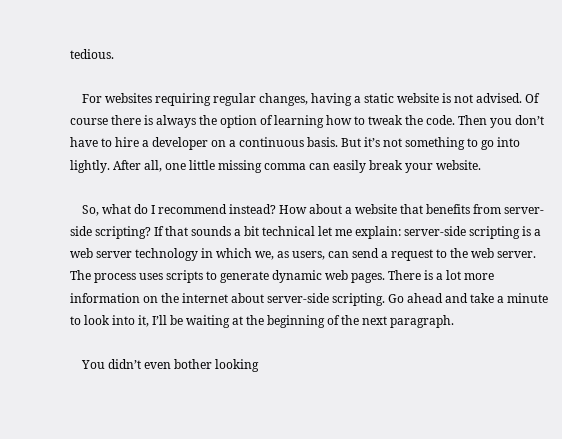tedious.

    For websites requiring regular changes, having a static website is not advised. Of course there is always the option of learning how to tweak the code. Then you don’t have to hire a developer on a continuous basis. But it’s not something to go into lightly. After all, one little missing comma can easily break your website.

    So, what do I recommend instead? How about a website that benefits from server-side scripting? If that sounds a bit technical let me explain: server-side scripting is a web server technology in which we, as users, can send a request to the web server. The process uses scripts to generate dynamic web pages. There is a lot more information on the internet about server-side scripting. Go ahead and take a minute to look into it, I’ll be waiting at the beginning of the next paragraph.

    You didn’t even bother looking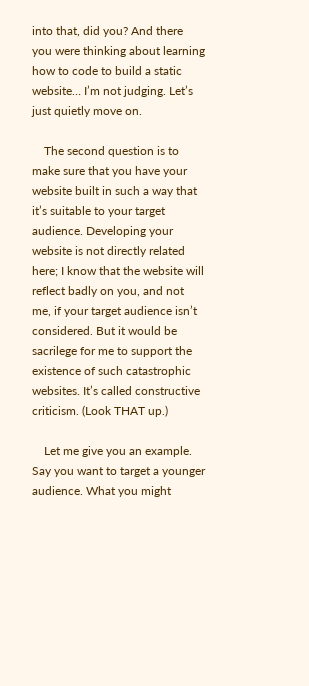into that, did you? And there you were thinking about learning how to code to build a static website… I’m not judging. Let’s just quietly move on.

    The second question is to make sure that you have your website built in such a way that it’s suitable to your target audience. Developing your website is not directly related here; I know that the website will reflect badly on you, and not me, if your target audience isn’t considered. But it would be sacrilege for me to support the existence of such catastrophic websites. It’s called constructive criticism. (Look THAT up.)

    Let me give you an example. Say you want to target a younger audience. What you might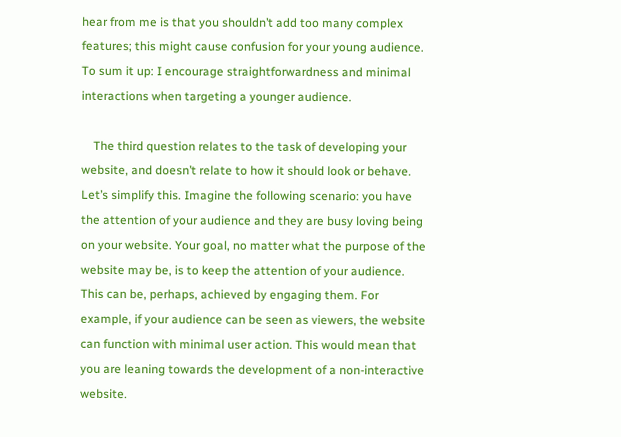hear from me is that you shouldn’t add too many complex features; this might cause confusion for your young audience. To sum it up: I encourage straightforwardness and minimal interactions when targeting a younger audience.

    The third question relates to the task of developing your website, and doesn’t relate to how it should look or behave. Let’s simplify this. Imagine the following scenario: you have the attention of your audience and they are busy loving being on your website. Your goal, no matter what the purpose of the website may be, is to keep the attention of your audience. This can be, perhaps, achieved by engaging them. For example, if your audience can be seen as viewers, the website can function with minimal user action. This would mean that you are leaning towards the development of a non-interactive website.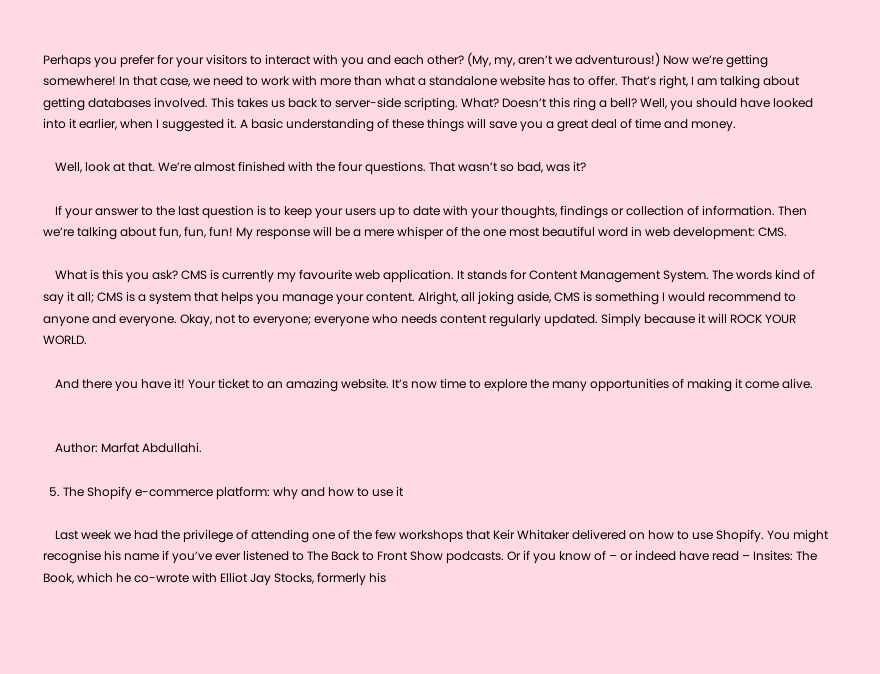Perhaps you prefer for your visitors to interact with you and each other? (My, my, aren’t we adventurous!) Now we’re getting somewhere! In that case, we need to work with more than what a standalone website has to offer. That’s right, I am talking about getting databases involved. This takes us back to server-side scripting. What? Doesn’t this ring a bell? Well, you should have looked into it earlier, when I suggested it. A basic understanding of these things will save you a great deal of time and money.

    Well, look at that. We’re almost finished with the four questions. That wasn’t so bad, was it?

    If your answer to the last question is to keep your users up to date with your thoughts, findings or collection of information. Then we’re talking about fun, fun, fun! My response will be a mere whisper of the one most beautiful word in web development: CMS.

    What is this you ask? CMS is currently my favourite web application. It stands for Content Management System. The words kind of say it all; CMS is a system that helps you manage your content. Alright, all joking aside, CMS is something I would recommend to anyone and everyone. Okay, not to everyone; everyone who needs content regularly updated. Simply because it will ROCK YOUR WORLD.

    And there you have it! Your ticket to an amazing website. It’s now time to explore the many opportunities of making it come alive.


    Author: Marfat Abdullahi.

  5. The Shopify e-commerce platform: why and how to use it

    Last week we had the privilege of attending one of the few workshops that Keir Whitaker delivered on how to use Shopify. You might recognise his name if you’ve ever listened to The Back to Front Show podcasts. Or if you know of – or indeed have read – Insites: The Book, which he co-wrote with Elliot Jay Stocks, formerly his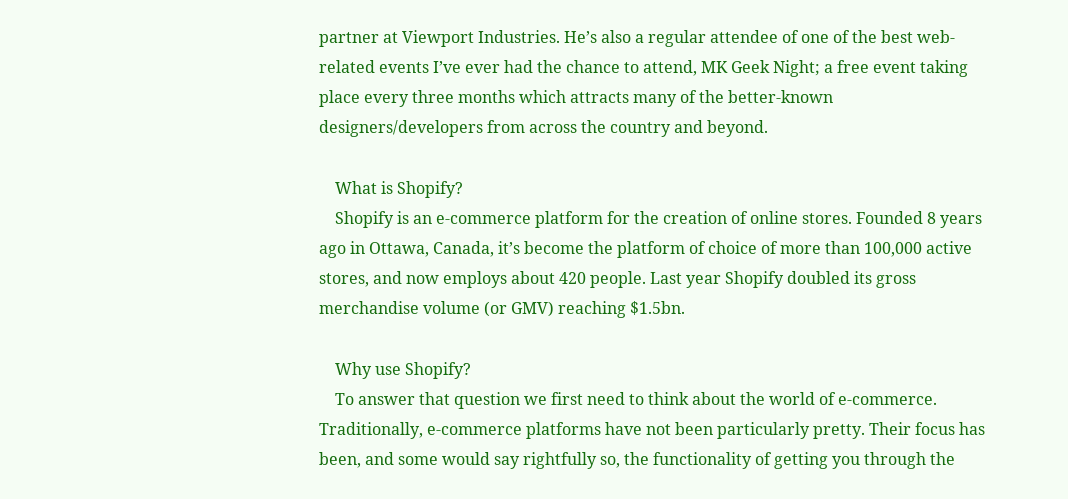partner at Viewport Industries. He’s also a regular attendee of one of the best web-related events I’ve ever had the chance to attend, MK Geek Night; a free event taking place every three months which attracts many of the better-known designers/developers from across the country and beyond.

    What is Shopify?
    Shopify is an e-commerce platform for the creation of online stores. Founded 8 years ago in Ottawa, Canada, it’s become the platform of choice of more than 100,000 active stores, and now employs about 420 people. Last year Shopify doubled its gross merchandise volume (or GMV) reaching $1.5bn.

    Why use Shopify?
    To answer that question we first need to think about the world of e-commerce. Traditionally, e-commerce platforms have not been particularly pretty. Their focus has been, and some would say rightfully so, the functionality of getting you through the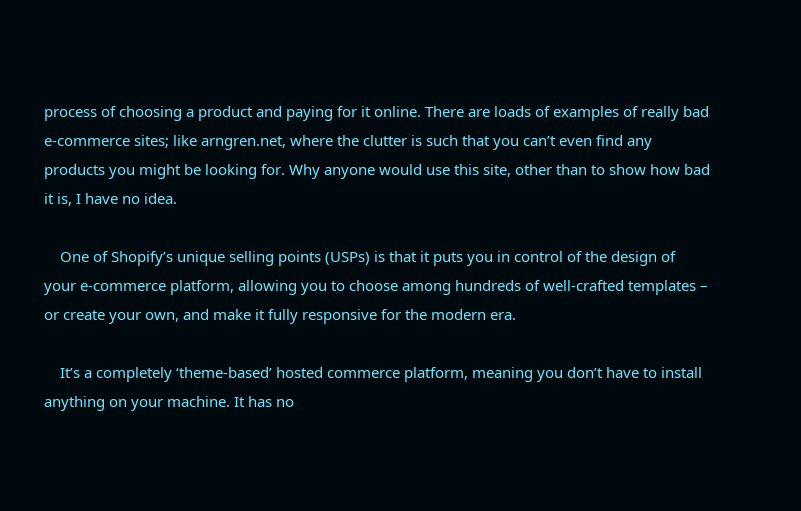process of choosing a product and paying for it online. There are loads of examples of really bad e-commerce sites; like arngren.net, where the clutter is such that you can’t even find any products you might be looking for. Why anyone would use this site, other than to show how bad it is, I have no idea.

    One of Shopify’s unique selling points (USPs) is that it puts you in control of the design of your e-commerce platform, allowing you to choose among hundreds of well-crafted templates – or create your own, and make it fully responsive for the modern era.

    It’s a completely ‘theme-based’ hosted commerce platform, meaning you don’t have to install anything on your machine. It has no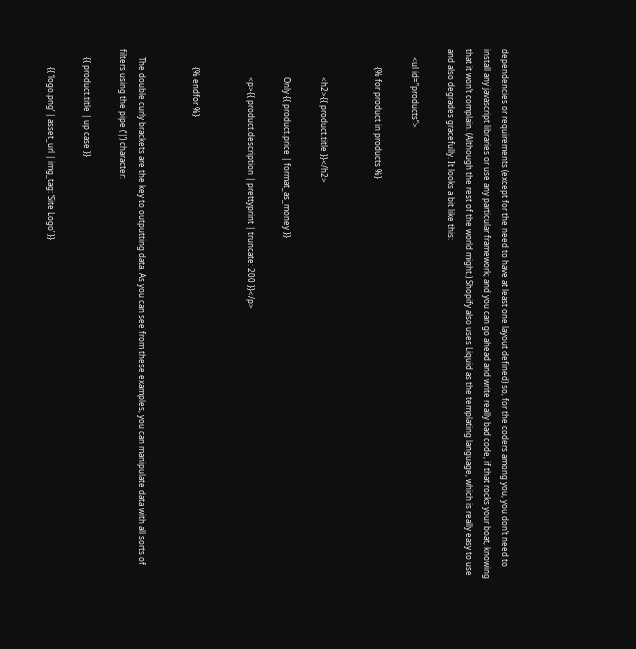dependencies or requirements (except for the need to have at least one layout defined) so, for the coders among you, you don’t need to install any javascript libraries or use any particular framework; and you can go ahead and write really bad code, if that rocks your boat, knowing that it won’t complain. (Although the rest of the world might.) Shopify also uses Liquid as the templating language, which is really easy to use and also degrades gracefully. It looks a bit like this:

    <ul id=”products”>

         {% for product in products %}


              <h2>{{ product.title }}</h2>

              Only {{ product.price | format_as_money }}

              <p>{{ product.description | prettyprint | truncate: 200 }}</p>


         {% endfor %}


    The double curly brackets are the key to outputting data. As you can see from these examples, you can manipulate data with all sorts of filters using the pipe (‘|’) character:

    {{ product.title | up case }}

         {{ ‘logo.png’ | asset_url | img_tag: ‘Site Logo’ }}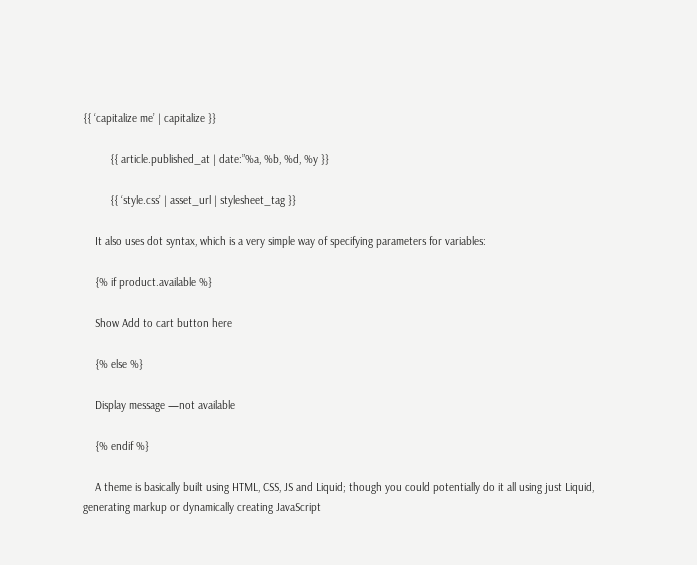{{ ‘capitalize me’ | capitalize }}

         {{ article.published_at | date:”%a, %b, %d, %y }}

         {{ ‘style.css’ | asset_url | stylesheet_tag }}

    It also uses dot syntax, which is a very simple way of specifying parameters for variables:

    {% if product.available %}

    Show Add to cart button here

    {% else %}

    Display message —not available

    {% endif %}

    A theme is basically built using HTML, CSS, JS and Liquid; though you could potentially do it all using just Liquid, generating markup or dynamically creating JavaScript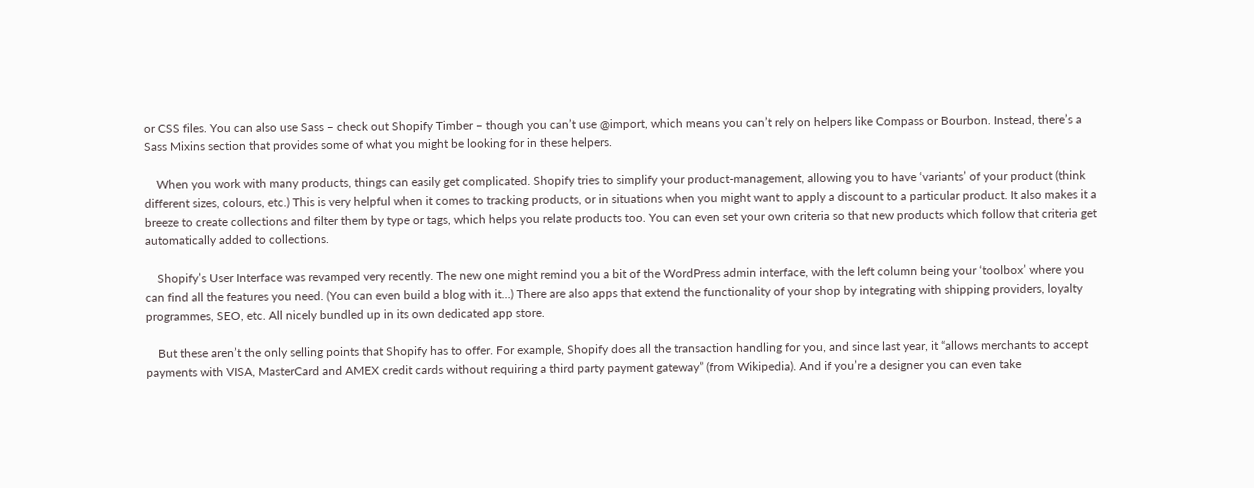or CSS files. You can also use Sass – check out Shopify Timber – though you can’t use @import, which means you can’t rely on helpers like Compass or Bourbon. Instead, there’s a Sass Mixins section that provides some of what you might be looking for in these helpers.

    When you work with many products, things can easily get complicated. Shopify tries to simplify your product-management, allowing you to have ‘variants’ of your product (think different sizes, colours, etc.) This is very helpful when it comes to tracking products, or in situations when you might want to apply a discount to a particular product. It also makes it a breeze to create collections and filter them by type or tags, which helps you relate products too. You can even set your own criteria so that new products which follow that criteria get automatically added to collections.

    Shopify’s User Interface was revamped very recently. The new one might remind you a bit of the WordPress admin interface, with the left column being your ‘toolbox’ where you can find all the features you need. (You can even build a blog with it…) There are also apps that extend the functionality of your shop by integrating with shipping providers, loyalty programmes, SEO, etc. All nicely bundled up in its own dedicated app store.

    But these aren’t the only selling points that Shopify has to offer. For example, Shopify does all the transaction handling for you, and since last year, it “allows merchants to accept payments with VISA, MasterCard and AMEX credit cards without requiring a third party payment gateway” (from Wikipedia). And if you’re a designer you can even take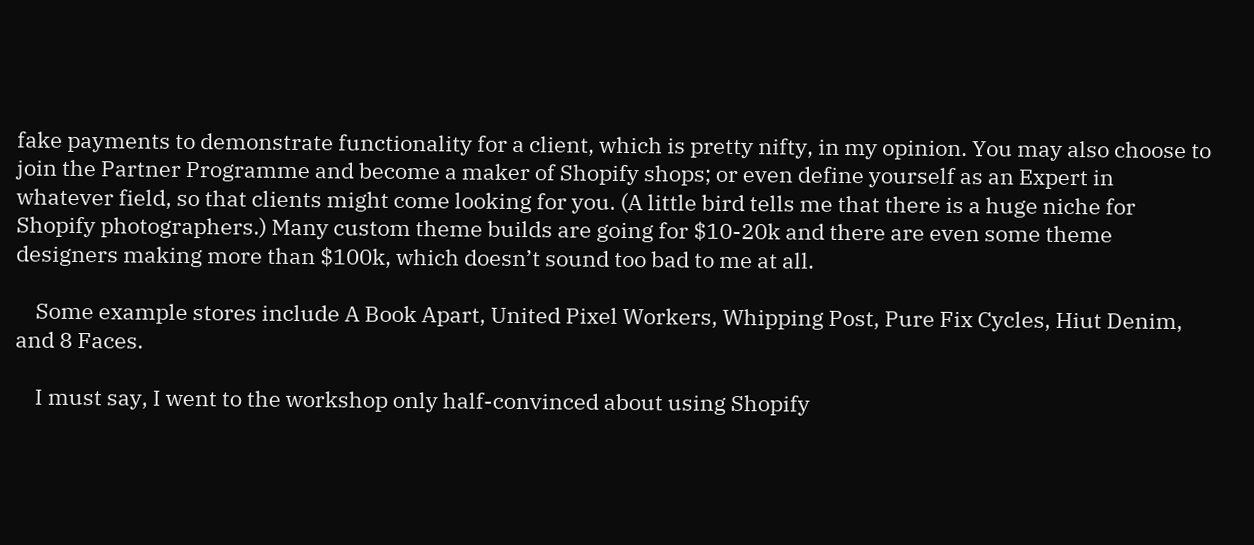fake payments to demonstrate functionality for a client, which is pretty nifty, in my opinion. You may also choose to join the Partner Programme and become a maker of Shopify shops; or even define yourself as an Expert in whatever field, so that clients might come looking for you. (A little bird tells me that there is a huge niche for Shopify photographers.) Many custom theme builds are going for $10-20k and there are even some theme designers making more than $100k, which doesn’t sound too bad to me at all.

    Some example stores include A Book Apart, United Pixel Workers, Whipping Post, Pure Fix Cycles, Hiut Denim, and 8 Faces.

    I must say, I went to the workshop only half-convinced about using Shopify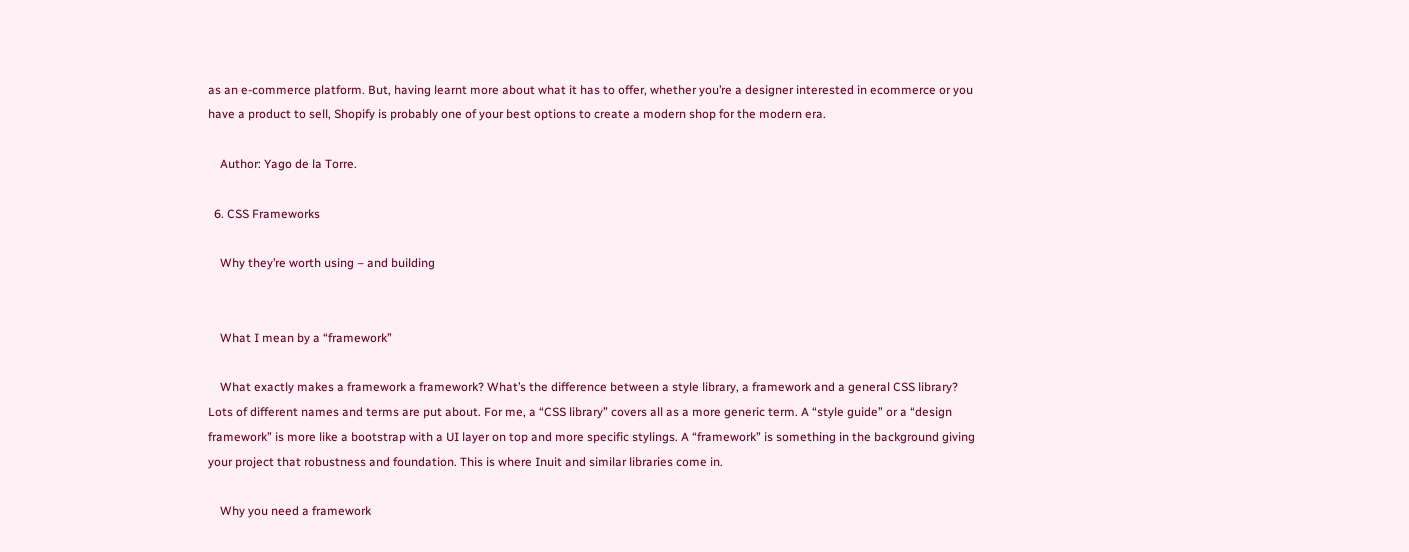as an e-commerce platform. But, having learnt more about what it has to offer, whether you’re a designer interested in ecommerce or you have a product to sell, Shopify is probably one of your best options to create a modern shop for the modern era.

    Author: Yago de la Torre.

  6. CSS Frameworks

    Why they’re worth using – and building


    What I mean by a “framework”

    What exactly makes a framework a framework? What’s the difference between a style library, a framework and a general CSS library? Lots of different names and terms are put about. For me, a “CSS library” covers all as a more generic term. A “style guide” or a “design framework” is more like a bootstrap with a UI layer on top and more specific stylings. A “framework” is something in the background giving your project that robustness and foundation. This is where Inuit and similar libraries come in.

    Why you need a framework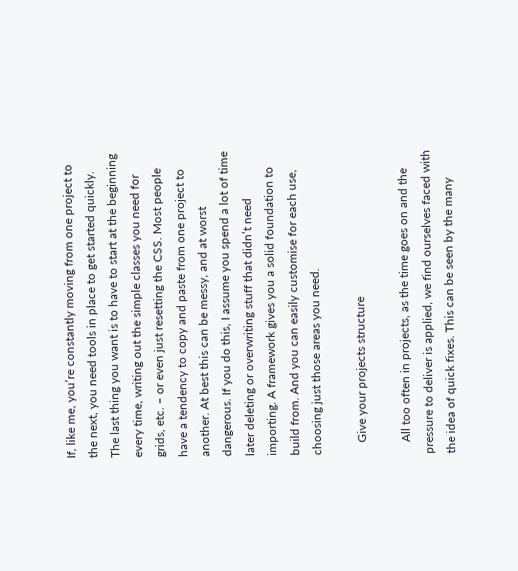If, like me, you’re constantly moving from one project to the next, you need tools in place to get started quickly. The last thing you want is to have to start at the beginning every time, writing out the simple classes you need for grids, etc. – or even just resetting the CSS. Most people have a tendency to copy and paste from one project to another. At best this can be messy, and at worst dangerous. If you do this, I assume you spend a lot of time later deleting or overwriting stuff that didn’t need importing. A framework gives you a solid foundation to build from. And you can easily customise for each use, choosing just those areas you need.

    Give your projects structure

    All too often in projects, as the time goes on and the pressure to deliver is applied, we find ourselves faced with the idea of quick fixes. This can be seen by the many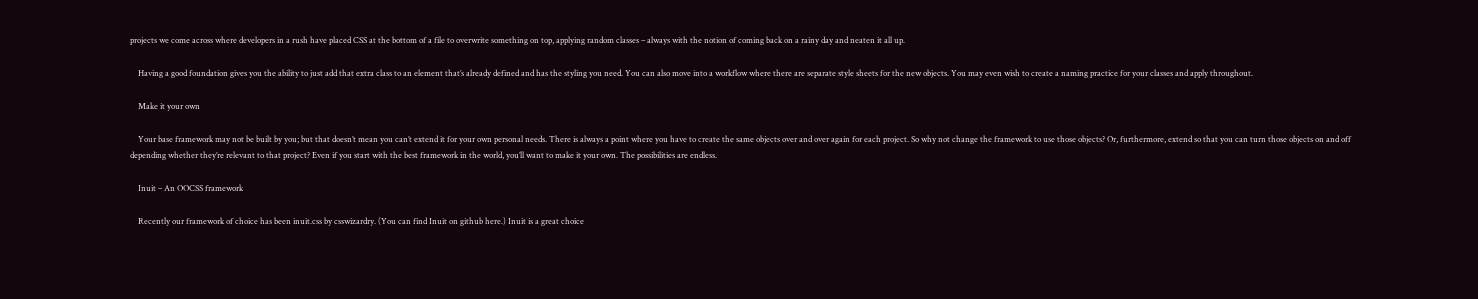projects we come across where developers in a rush have placed CSS at the bottom of a file to overwrite something on top, applying random classes – always with the notion of coming back on a rainy day and neaten it all up.

    Having a good foundation gives you the ability to just add that extra class to an element that’s already defined and has the styling you need. You can also move into a workflow where there are separate style sheets for the new objects. You may even wish to create a naming practice for your classes and apply throughout.

    Make it your own

    Your base framework may not be built by you; but that doesn’t mean you can’t extend it for your own personal needs. There is always a point where you have to create the same objects over and over again for each project. So why not change the framework to use those objects? Or, furthermore, extend so that you can turn those objects on and off depending whether they’re relevant to that project? Even if you start with the best framework in the world, you’ll want to make it your own. The possibilities are endless.

    Inuit – An OOCSS framework

    Recently our framework of choice has been inuit.css by csswizardry. (You can find Inuit on github here.) Inuit is a great choice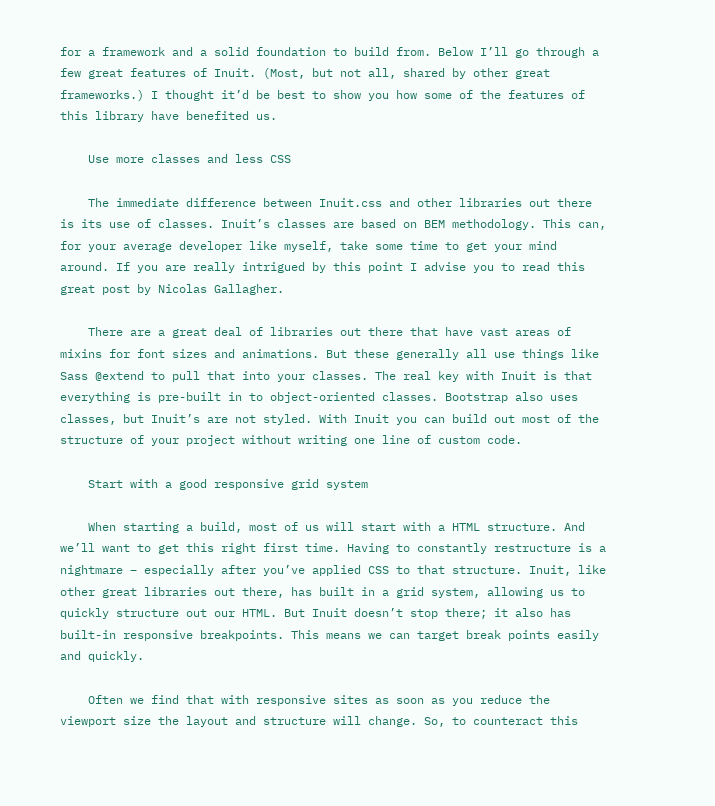for a framework and a solid foundation to build from. Below I’ll go through a few great features of Inuit. (Most, but not all, shared by other great frameworks.) I thought it’d be best to show you how some of the features of this library have benefited us.

    Use more classes and less CSS

    The immediate difference between Inuit.css and other libraries out there is its use of classes. Inuit’s classes are based on BEM methodology. This can, for your average developer like myself, take some time to get your mind around. If you are really intrigued by this point I advise you to read this great post by Nicolas Gallagher.

    There are a great deal of libraries out there that have vast areas of mixins for font sizes and animations. But these generally all use things like Sass @extend to pull that into your classes. The real key with Inuit is that everything is pre-built in to object-oriented classes. Bootstrap also uses classes, but Inuit’s are not styled. With Inuit you can build out most of the structure of your project without writing one line of custom code.

    Start with a good responsive grid system

    When starting a build, most of us will start with a HTML structure. And we’ll want to get this right first time. Having to constantly restructure is a nightmare – especially after you’ve applied CSS to that structure. Inuit, like other great libraries out there, has built in a grid system, allowing us to quickly structure out our HTML. But Inuit doesn’t stop there; it also has built-in responsive breakpoints. This means we can target break points easily and quickly.

    Often we find that with responsive sites as soon as you reduce the viewport size the layout and structure will change. So, to counteract this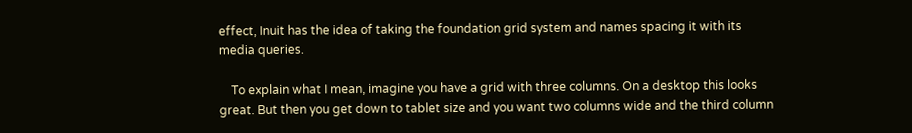effect, Inuit has the idea of taking the foundation grid system and names spacing it with its media queries.

    To explain what I mean, imagine you have a grid with three columns. On a desktop this looks great. But then you get down to tablet size and you want two columns wide and the third column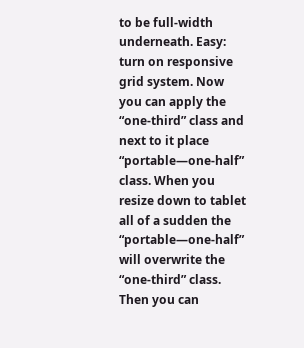to be full-width underneath. Easy: turn on responsive grid system. Now you can apply the “one-third” class and next to it place “portable—one-half” class. When you resize down to tablet all of a sudden the “portable—one-half” will overwrite the “one-third” class. Then you can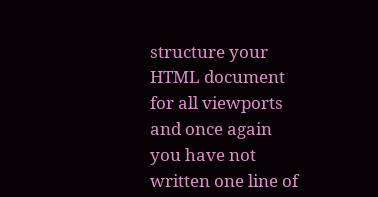structure your HTML document for all viewports and once again you have not written one line of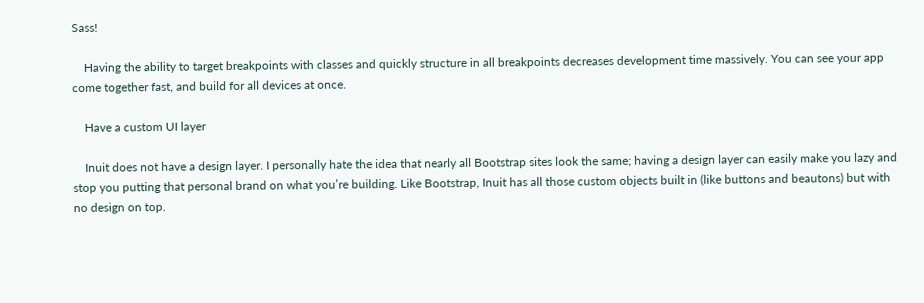Sass!

    Having the ability to target breakpoints with classes and quickly structure in all breakpoints decreases development time massively. You can see your app come together fast, and build for all devices at once.

    Have a custom UI layer

    Inuit does not have a design layer. I personally hate the idea that nearly all Bootstrap sites look the same; having a design layer can easily make you lazy and stop you putting that personal brand on what you’re building. Like Bootstrap, Inuit has all those custom objects built in (like buttons and beautons) but with no design on top.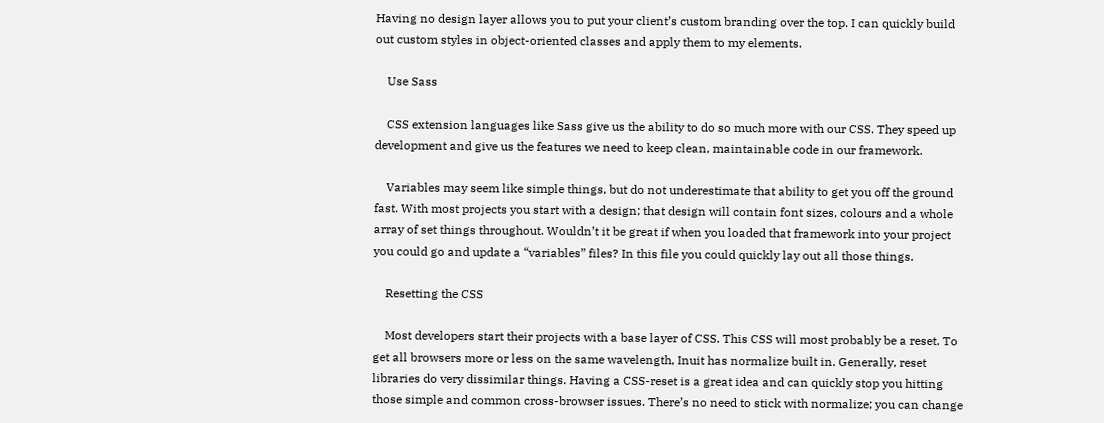Having no design layer allows you to put your client’s custom branding over the top. I can quickly build out custom styles in object-oriented classes and apply them to my elements.

    Use Sass

    CSS extension languages like Sass give us the ability to do so much more with our CSS. They speed up development and give us the features we need to keep clean, maintainable code in our framework.

    Variables may seem like simple things, but do not underestimate that ability to get you off the ground fast. With most projects you start with a design; that design will contain font sizes, colours and a whole array of set things throughout. Wouldn’t it be great if when you loaded that framework into your project you could go and update a “variables” files? In this file you could quickly lay out all those things.

    Resetting the CSS

    Most developers start their projects with a base layer of CSS. This CSS will most probably be a reset. To get all browsers more or less on the same wavelength, Inuit has normalize built in. Generally, reset libraries do very dissimilar things. Having a CSS-reset is a great idea and can quickly stop you hitting those simple and common cross-browser issues. There’s no need to stick with normalize; you can change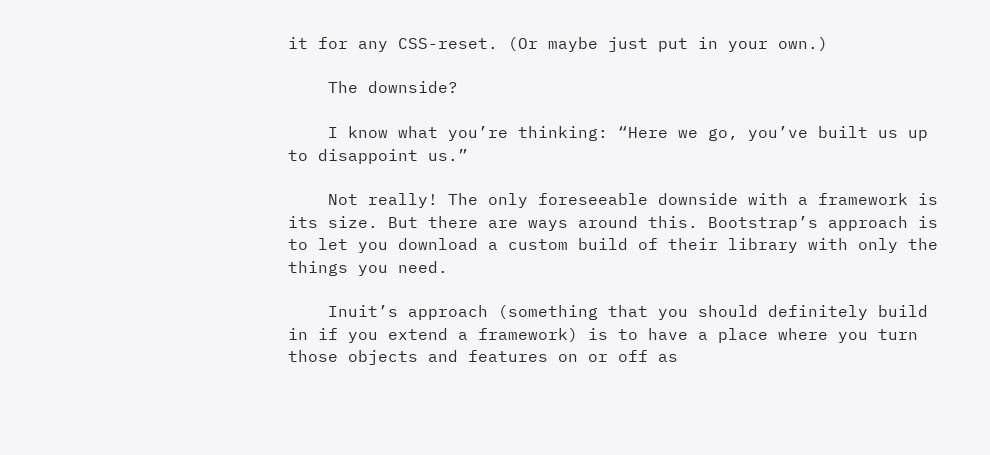it for any CSS-reset. (Or maybe just put in your own.)

    The downside?

    I know what you’re thinking: “Here we go, you’ve built us up to disappoint us.”

    Not really! The only foreseeable downside with a framework is its size. But there are ways around this. Bootstrap’s approach is to let you download a custom build of their library with only the things you need.

    Inuit’s approach (something that you should definitely build in if you extend a framework) is to have a place where you turn those objects and features on or off as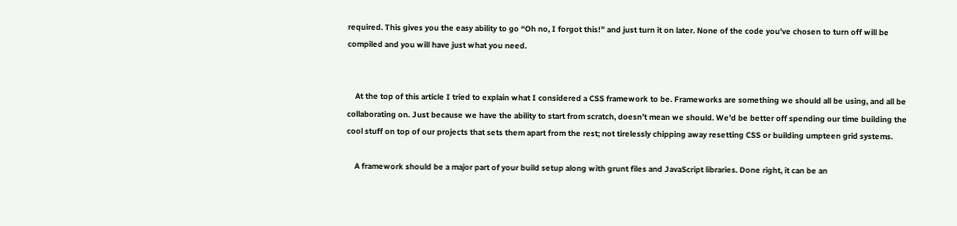required. This gives you the easy ability to go “Oh no, I forgot this!” and just turn it on later. None of the code you’ve chosen to turn off will be compiled and you will have just what you need.


    At the top of this article I tried to explain what I considered a CSS framework to be. Frameworks are something we should all be using, and all be collaborating on. Just because we have the ability to start from scratch, doesn’t mean we should. We’d be better off spending our time building the cool stuff on top of our projects that sets them apart from the rest; not tirelessly chipping away resetting CSS or building umpteen grid systems.

    A framework should be a major part of your build setup along with grunt files and JavaScript libraries. Done right, it can be an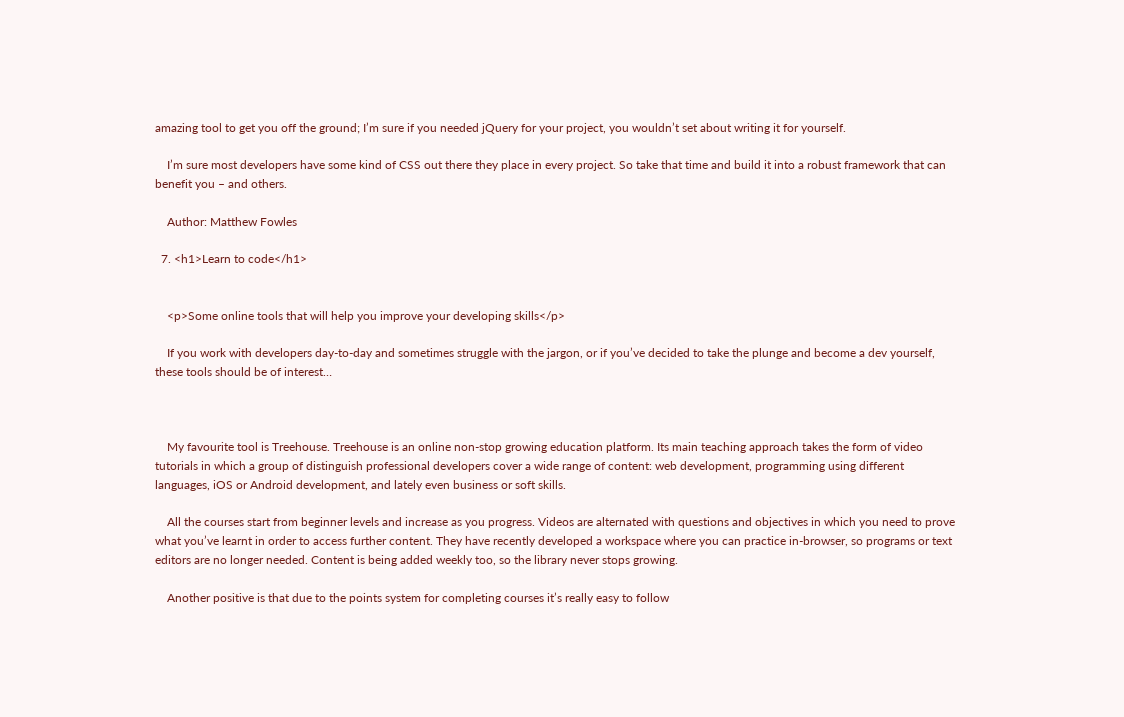amazing tool to get you off the ground; I’m sure if you needed jQuery for your project, you wouldn’t set about writing it for yourself.

    I’m sure most developers have some kind of CSS out there they place in every project. So take that time and build it into a robust framework that can benefit you – and others.

    Author: Matthew Fowles

  7. <h1>Learn to code</h1>


    <p>Some online tools that will help you improve your developing skills</p>

    If you work with developers day-to-day and sometimes struggle with the jargon, or if you’ve decided to take the plunge and become a dev yourself, these tools should be of interest…



    My favourite tool is Treehouse. Treehouse is an online non-stop growing education platform. Its main teaching approach takes the form of video tutorials in which a group of distinguish professional developers cover a wide range of content: web development, programming using different languages, iOS or Android development, and lately even business or soft skills.

    All the courses start from beginner levels and increase as you progress. Videos are alternated with questions and objectives in which you need to prove what you’ve learnt in order to access further content. They have recently developed a workspace where you can practice in-browser, so programs or text editors are no longer needed. Content is being added weekly too, so the library never stops growing.

    Another positive is that due to the points system for completing courses it’s really easy to follow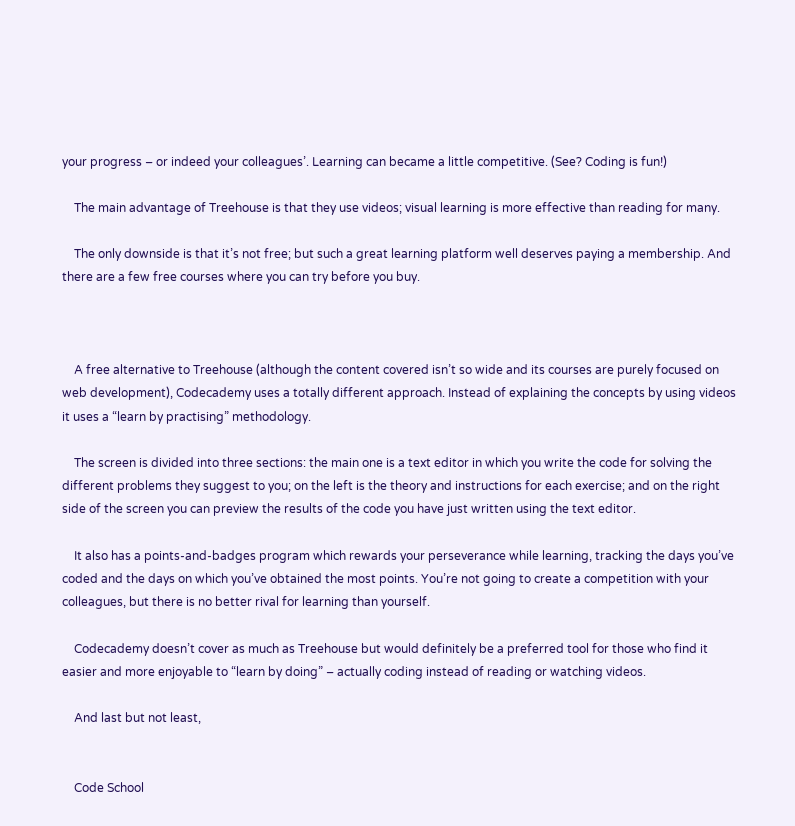your progress – or indeed your colleagues’. Learning can became a little competitive. (See? Coding is fun!)

    The main advantage of Treehouse is that they use videos; visual learning is more effective than reading for many.

    The only downside is that it’s not free; but such a great learning platform well deserves paying a membership. And there are a few free courses where you can try before you buy.



    A free alternative to Treehouse (although the content covered isn’t so wide and its courses are purely focused on web development), Codecademy uses a totally different approach. Instead of explaining the concepts by using videos it uses a “learn by practising” methodology.

    The screen is divided into three sections: the main one is a text editor in which you write the code for solving the different problems they suggest to you; on the left is the theory and instructions for each exercise; and on the right side of the screen you can preview the results of the code you have just written using the text editor.

    It also has a points-and-badges program which rewards your perseverance while learning, tracking the days you’ve coded and the days on which you’ve obtained the most points. You’re not going to create a competition with your colleagues, but there is no better rival for learning than yourself.

    Codecademy doesn’t cover as much as Treehouse but would definitely be a preferred tool for those who find it easier and more enjoyable to “learn by doing” – actually coding instead of reading or watching videos.

    And last but not least,


    Code School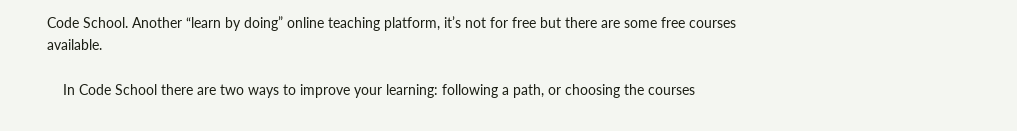Code School. Another “learn by doing” online teaching platform, it’s not for free but there are some free courses available.

    In Code School there are two ways to improve your learning: following a path, or choosing the courses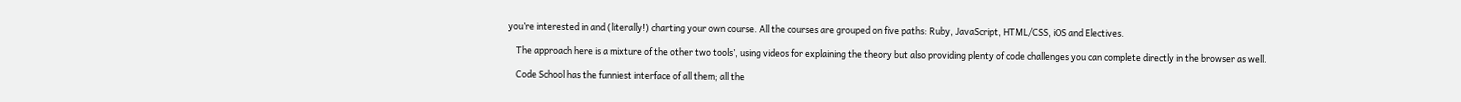you’re interested in and (literally!) charting your own course. All the courses are grouped on five paths: Ruby, JavaScript, HTML/CSS, iOS and Electives.

    The approach here is a mixture of the other two tools’, using videos for explaining the theory but also providing plenty of code challenges you can complete directly in the browser as well.

    Code School has the funniest interface of all them; all the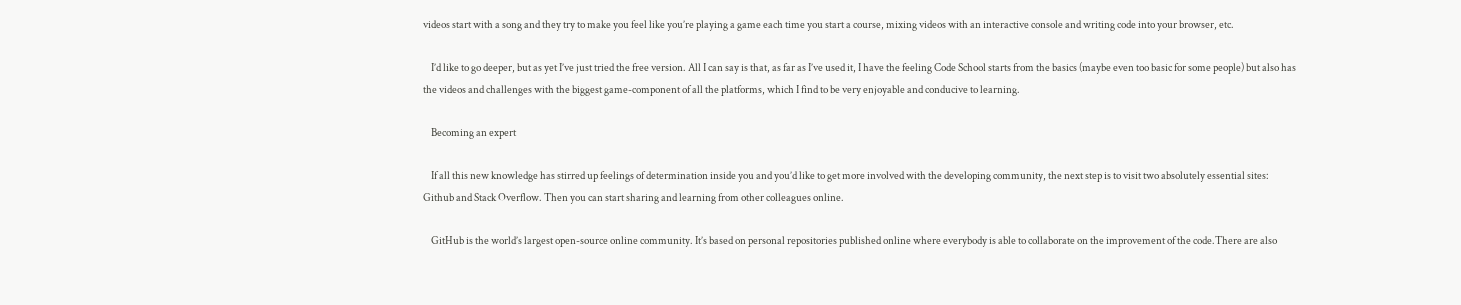videos start with a song and they try to make you feel like you’re playing a game each time you start a course, mixing videos with an interactive console and writing code into your browser, etc.

    I’d like to go deeper, but as yet I’ve just tried the free version. All I can say is that, as far as I’ve used it, I have the feeling Code School starts from the basics (maybe even too basic for some people) but also has the videos and challenges with the biggest game-component of all the platforms, which I find to be very enjoyable and conducive to learning.

    Becoming an expert

    If all this new knowledge has stirred up feelings of determination inside you and you’d like to get more involved with the developing community, the next step is to visit two absolutely essential sites: Github and Stack Overflow. Then you can start sharing and learning from other colleagues online.

    GitHub is the world’s largest open-source online community. It’s based on personal repositories published online where everybody is able to collaborate on the improvement of the code.There are also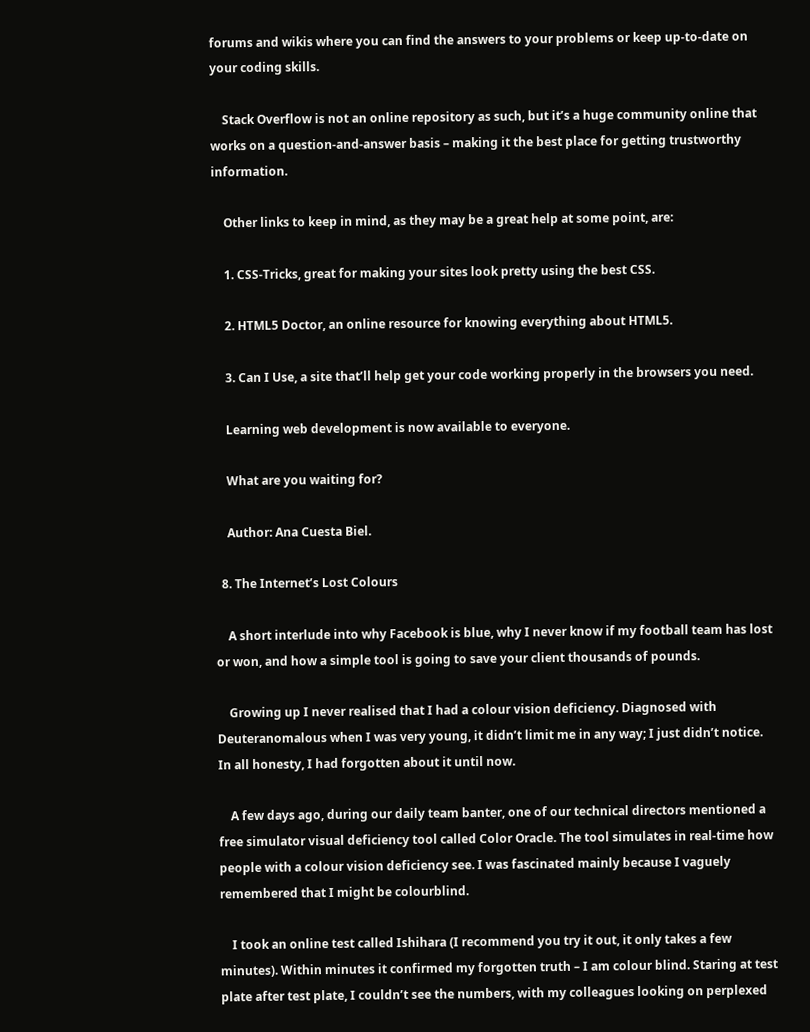forums and wikis where you can find the answers to your problems or keep up-to-date on your coding skills.

    Stack Overflow is not an online repository as such, but it’s a huge community online that works on a question-and-answer basis – making it the best place for getting trustworthy information.

    Other links to keep in mind, as they may be a great help at some point, are:

    1. CSS-Tricks, great for making your sites look pretty using the best CSS.

    2. HTML5 Doctor, an online resource for knowing everything about HTML5.

    3. Can I Use, a site that’ll help get your code working properly in the browsers you need.

    Learning web development is now available to everyone.

    What are you waiting for?

    Author: Ana Cuesta Biel.

  8. The Internet’s Lost Colours

    A short interlude into why Facebook is blue, why I never know if my football team has lost or won, and how a simple tool is going to save your client thousands of pounds.

    Growing up I never realised that I had a colour vision deficiency. Diagnosed with Deuteranomalous when I was very young, it didn’t limit me in any way; I just didn’t notice. In all honesty, I had forgotten about it until now.

    A few days ago, during our daily team banter, one of our technical directors mentioned a free simulator visual deficiency tool called Color Oracle. The tool simulates in real-time how people with a colour vision deficiency see. I was fascinated mainly because I vaguely remembered that I might be colourblind.

    I took an online test called Ishihara (I recommend you try it out, it only takes a few minutes). Within minutes it confirmed my forgotten truth – I am colour blind. Staring at test plate after test plate, I couldn’t see the numbers, with my colleagues looking on perplexed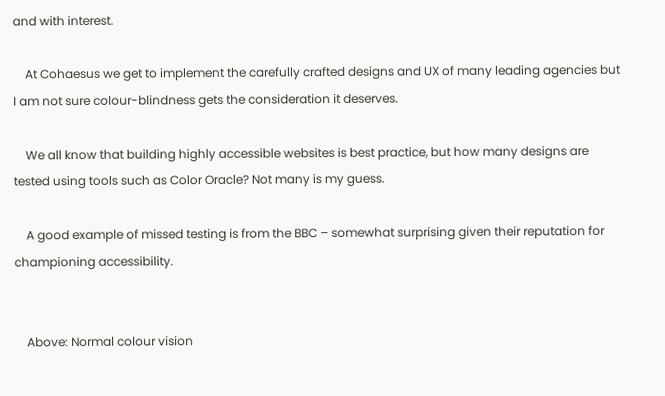and with interest.

    At Cohaesus we get to implement the carefully crafted designs and UX of many leading agencies but I am not sure colour-blindness gets the consideration it deserves.

    We all know that building highly accessible websites is best practice, but how many designs are tested using tools such as Color Oracle? Not many is my guess.

    A good example of missed testing is from the BBC – somewhat surprising given their reputation for championing accessibility.


    Above: Normal colour vision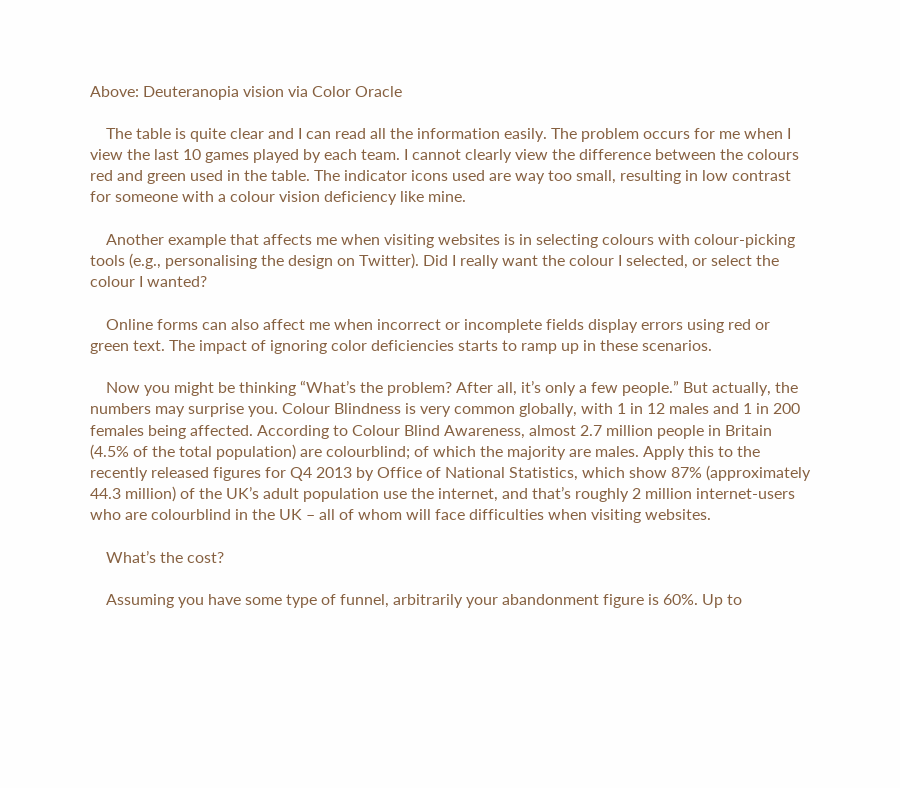Above: Deuteranopia vision via Color Oracle

    The table is quite clear and I can read all the information easily. The problem occurs for me when I view the last 10 games played by each team. I cannot clearly view the difference between the colours red and green used in the table. The indicator icons used are way too small, resulting in low contrast for someone with a colour vision deficiency like mine.

    Another example that affects me when visiting websites is in selecting colours with colour-picking tools (e.g., personalising the design on Twitter). Did I really want the colour I selected, or select the colour I wanted?

    Online forms can also affect me when incorrect or incomplete fields display errors using red or green text. The impact of ignoring color deficiencies starts to ramp up in these scenarios.

    Now you might be thinking “What’s the problem? After all, it’s only a few people.” But actually, the numbers may surprise you. Colour Blindness is very common globally, with 1 in 12 males and 1 in 200 females being affected. According to Colour Blind Awareness, almost 2.7 million people in Britain (4.5% of the total population) are colourblind; of which the majority are males. Apply this to the recently released figures for Q4 2013 by Office of National Statistics, which show 87% (approximately 44.3 million) of the UK’s adult population use the internet, and that’s roughly 2 million internet-users who are colourblind in the UK – all of whom will face difficulties when visiting websites.

    What’s the cost?

    Assuming you have some type of funnel, arbitrarily your abandonment figure is 60%. Up to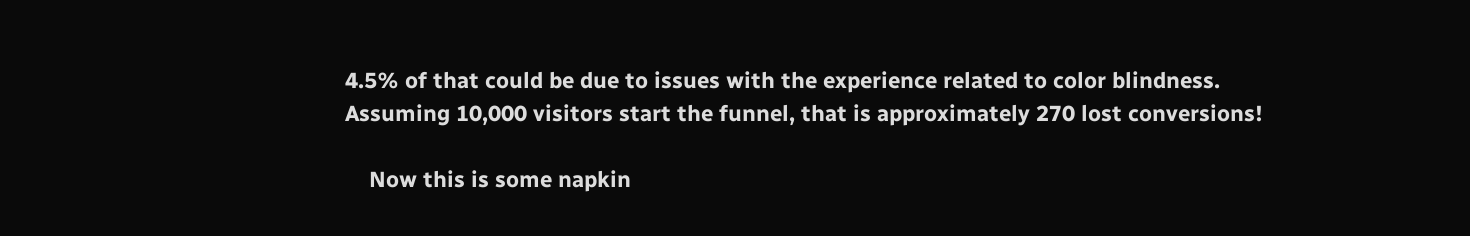4.5% of that could be due to issues with the experience related to color blindness. Assuming 10,000 visitors start the funnel, that is approximately 270 lost conversions!

    Now this is some napkin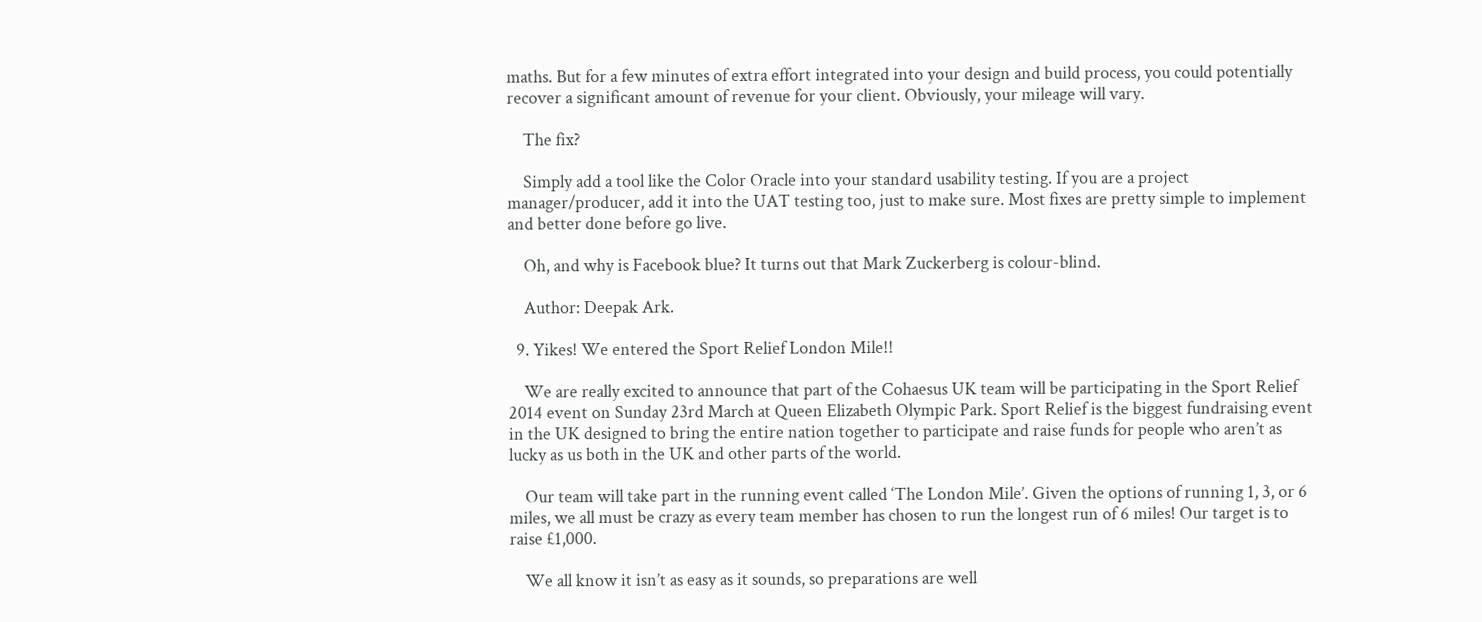maths. But for a few minutes of extra effort integrated into your design and build process, you could potentially recover a significant amount of revenue for your client. Obviously, your mileage will vary.

    The fix?

    Simply add a tool like the Color Oracle into your standard usability testing. If you are a project manager/producer, add it into the UAT testing too, just to make sure. Most fixes are pretty simple to implement and better done before go live.

    Oh, and why is Facebook blue? It turns out that Mark Zuckerberg is colour-blind.

    Author: Deepak Ark.

  9. Yikes! We entered the Sport Relief London Mile!!

    We are really excited to announce that part of the Cohaesus UK team will be participating in the Sport Relief 2014 event on Sunday 23rd March at Queen Elizabeth Olympic Park. Sport Relief is the biggest fundraising event in the UK designed to bring the entire nation together to participate and raise funds for people who aren’t as lucky as us both in the UK and other parts of the world.

    Our team will take part in the running event called ‘The London Mile’. Given the options of running 1, 3, or 6 miles, we all must be crazy as every team member has chosen to run the longest run of 6 miles! Our target is to raise £1,000.

    We all know it isn’t as easy as it sounds, so preparations are well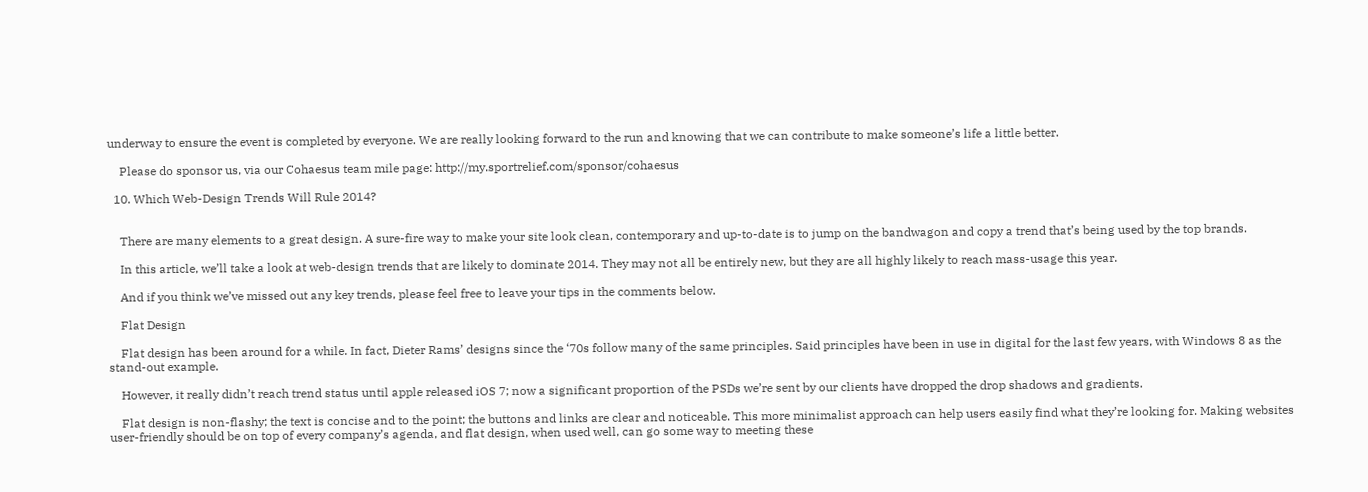underway to ensure the event is completed by everyone. We are really looking forward to the run and knowing that we can contribute to make someone’s life a little better.

    Please do sponsor us, via our Cohaesus team mile page: http://my.sportrelief.com/sponsor/cohaesus

  10. Which Web-Design Trends Will Rule 2014?


    There are many elements to a great design. A sure-fire way to make your site look clean, contemporary and up-to-date is to jump on the bandwagon and copy a trend that’s being used by the top brands.

    In this article, we’ll take a look at web-design trends that are likely to dominate 2014. They may not all be entirely new, but they are all highly likely to reach mass-usage this year.

    And if you think we’ve missed out any key trends, please feel free to leave your tips in the comments below.

    Flat Design

    Flat design has been around for a while. In fact, Dieter Rams’ designs since the ‘70s follow many of the same principles. Said principles have been in use in digital for the last few years, with Windows 8 as the stand-out example.

    However, it really didn’t reach trend status until apple released iOS 7; now a significant proportion of the PSDs we’re sent by our clients have dropped the drop shadows and gradients.

    Flat design is non-flashy; the text is concise and to the point; the buttons and links are clear and noticeable. This more minimalist approach can help users easily find what they’re looking for. Making websites user-friendly should be on top of every company’s agenda, and flat design, when used well, can go some way to meeting these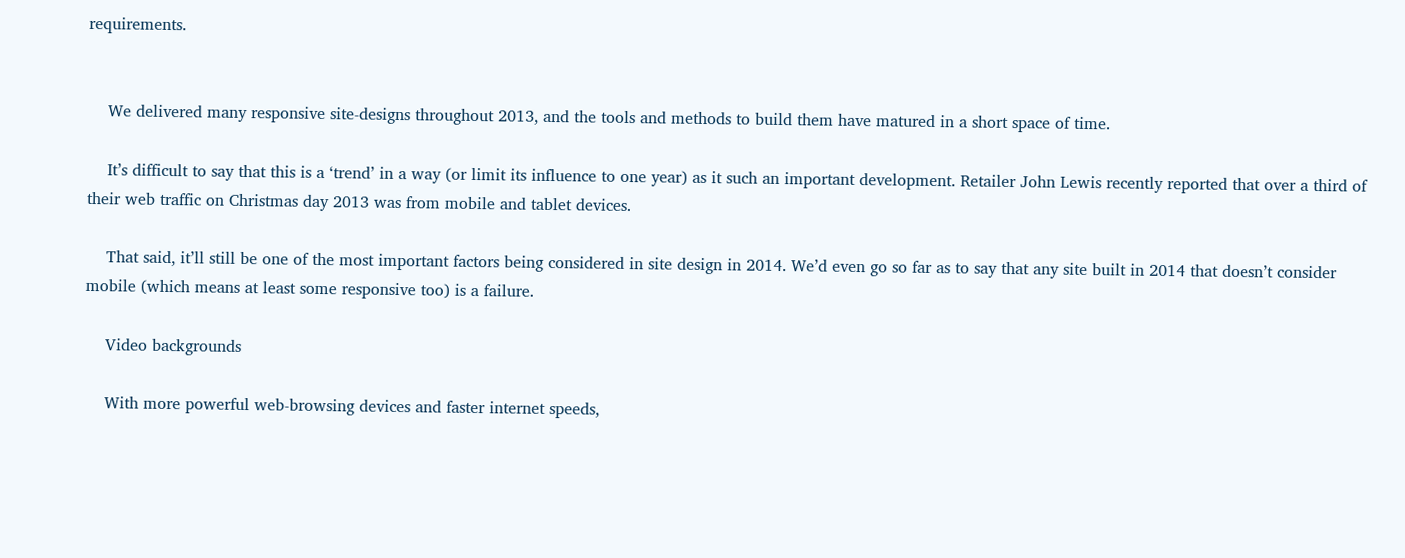requirements.


    We delivered many responsive site-designs throughout 2013, and the tools and methods to build them have matured in a short space of time.

    It’s difficult to say that this is a ‘trend’ in a way (or limit its influence to one year) as it such an important development. Retailer John Lewis recently reported that over a third of their web traffic on Christmas day 2013 was from mobile and tablet devices.

    That said, it’ll still be one of the most important factors being considered in site design in 2014. We’d even go so far as to say that any site built in 2014 that doesn’t consider mobile (which means at least some responsive too) is a failure.

    Video backgrounds

    With more powerful web-browsing devices and faster internet speeds,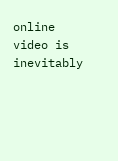online video is inevitably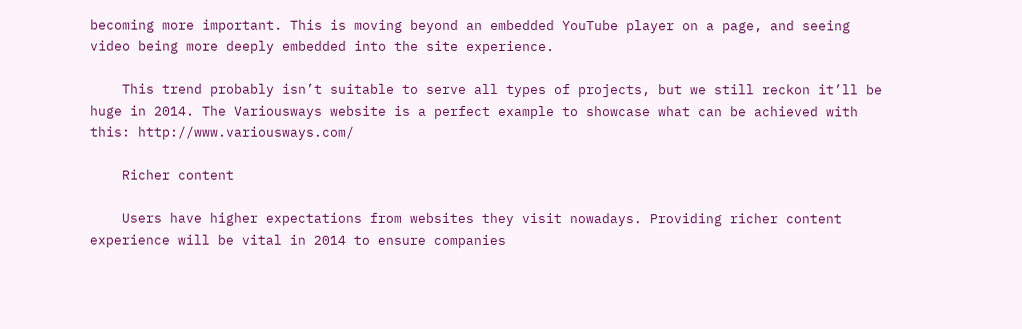becoming more important. This is moving beyond an embedded YouTube player on a page, and seeing video being more deeply embedded into the site experience.

    This trend probably isn’t suitable to serve all types of projects, but we still reckon it’ll be huge in 2014. The Variousways website is a perfect example to showcase what can be achieved with this: http://www.variousways.com/

    Richer content

    Users have higher expectations from websites they visit nowadays. Providing richer content experience will be vital in 2014 to ensure companies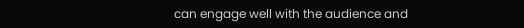can engage well with the audience and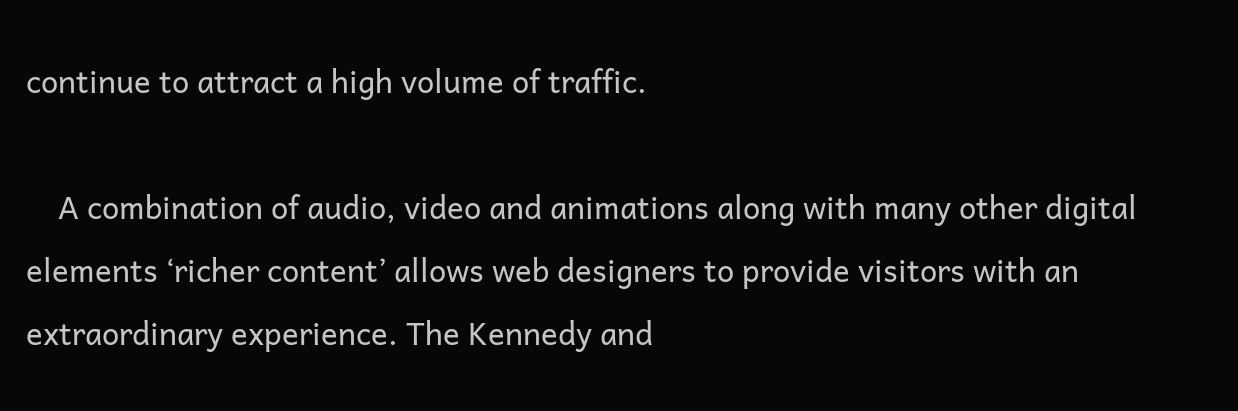continue to attract a high volume of traffic.

    A combination of audio, video and animations along with many other digital elements ‘richer content’ allows web designers to provide visitors with an extraordinary experience. The Kennedy and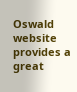Oswald website provides a great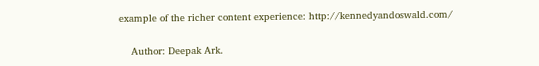example of the richer content experience: http://kennedyandoswald.com/


    Author: Deepak Ark.